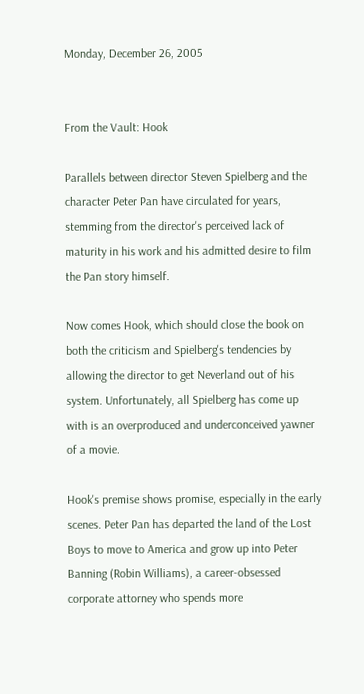Monday, December 26, 2005


From the Vault: Hook

Parallels between director Steven Spielberg and the character Peter Pan have circulated for years, stemming from the director's perceived lack of maturity in his work and his admitted desire to film the Pan story himself.

Now comes Hook, which should close the book on both the criticism and Spielberg's tendencies by allowing the director to get Neverland out of his system. Unfortunately, all Spielberg has come up with is an overproduced and underconceived yawner of a movie.

Hook's premise shows promise, especially in the early scenes. Peter Pan has departed the land of the Lost Boys to move to America and grow up into Peter Banning (Robin Williams), a career-obsessed corporate attorney who spends more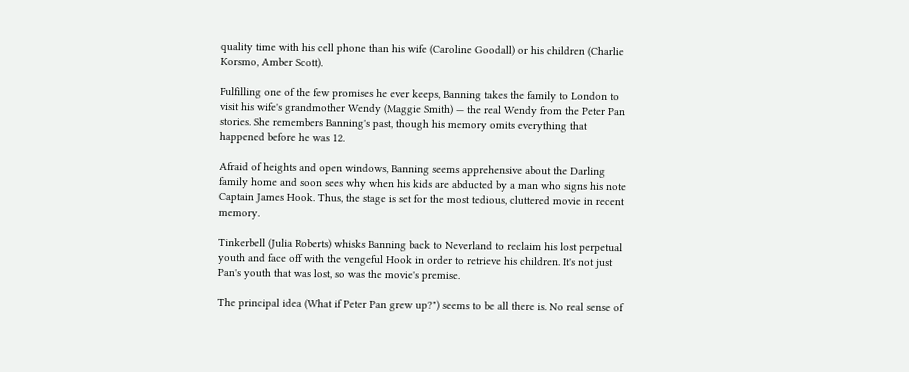quality time with his cell phone than his wife (Caroline Goodall) or his children (Charlie Korsmo, Amber Scott).

Fulfilling one of the few promises he ever keeps, Banning takes the family to London to visit his wife's grandmother Wendy (Maggie Smith) — the real Wendy from the Peter Pan stories. She remembers Banning's past, though his memory omits everything that happened before he was 12.

Afraid of heights and open windows, Banning seems apprehensive about the Darling family home and soon sees why when his kids are abducted by a man who signs his note Captain James Hook. Thus, the stage is set for the most tedious, cluttered movie in recent memory.

Tinkerbell (Julia Roberts) whisks Banning back to Neverland to reclaim his lost perpetual youth and face off with the vengeful Hook in order to retrieve his children. It's not just Pan's youth that was lost, so was the movie's premise.

The principal idea (What if Peter Pan grew up?") seems to be all there is. No real sense of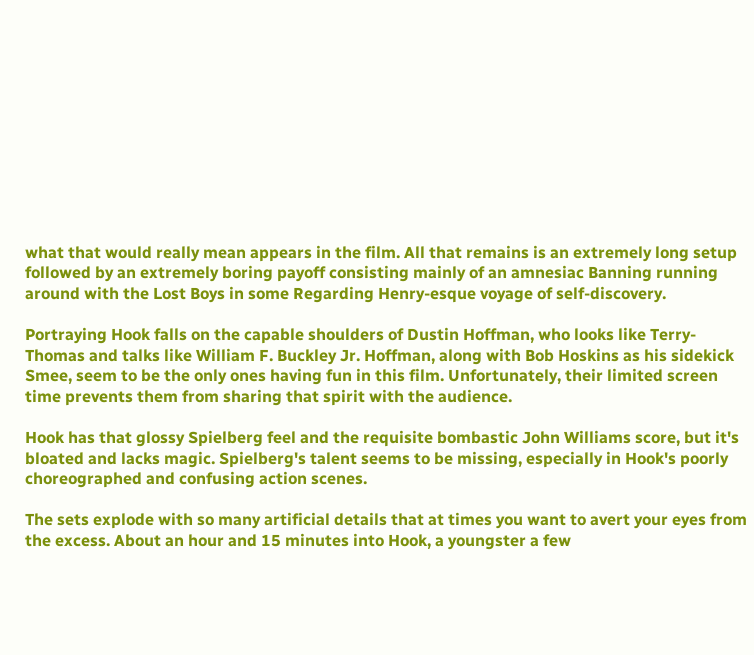what that would really mean appears in the film. All that remains is an extremely long setup followed by an extremely boring payoff consisting mainly of an amnesiac Banning running around with the Lost Boys in some Regarding Henry-esque voyage of self-discovery.

Portraying Hook falls on the capable shoulders of Dustin Hoffman, who looks like Terry-Thomas and talks like William F. Buckley Jr. Hoffman, along with Bob Hoskins as his sidekick Smee, seem to be the only ones having fun in this film. Unfortunately, their limited screen time prevents them from sharing that spirit with the audience.

Hook has that glossy Spielberg feel and the requisite bombastic John Williams score, but it's bloated and lacks magic. Spielberg's talent seems to be missing, especially in Hook's poorly choreographed and confusing action scenes.

The sets explode with so many artificial details that at times you want to avert your eyes from the excess. About an hour and 15 minutes into Hook, a youngster a few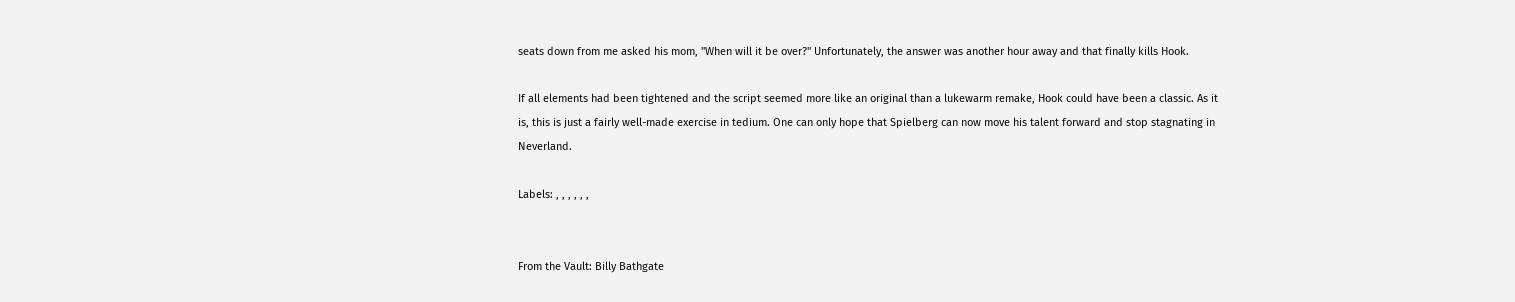seats down from me asked his mom, "When will it be over?" Unfortunately, the answer was another hour away and that finally kills Hook.

If all elements had been tightened and the script seemed more like an original than a lukewarm remake, Hook could have been a classic. As it is, this is just a fairly well-made exercise in tedium. One can only hope that Spielberg can now move his talent forward and stop stagnating in Neverland.

Labels: , , , , , ,


From the Vault: Billy Bathgate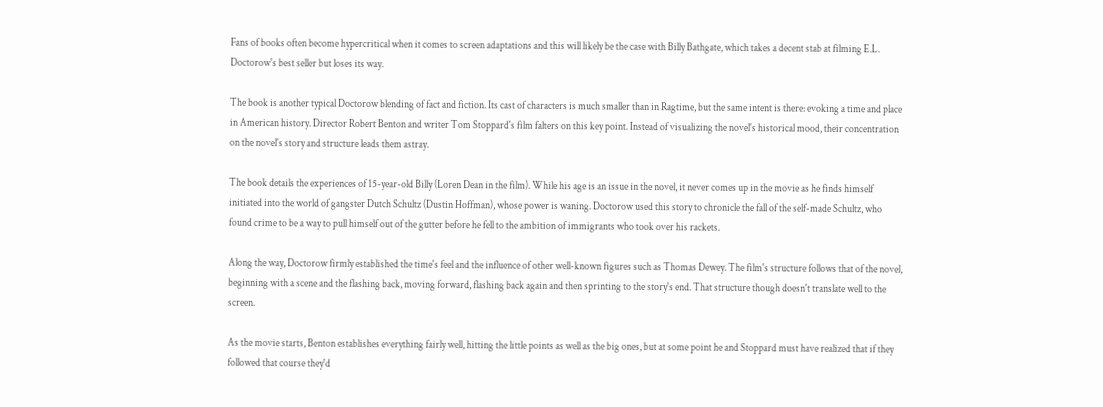Fans of books often become hypercritical when it comes to screen adaptations and this will likely be the case with Billy Bathgate, which takes a decent stab at filming E.L. Doctorow's best seller but loses its way.

The book is another typical Doctorow blending of fact and fiction. Its cast of characters is much smaller than in Ragtime, but the same intent is there: evoking a time and place in American history. Director Robert Benton and writer Tom Stoppard's film falters on this key point. Instead of visualizing the novel's historical mood, their concentration on the novel's story and structure leads them astray.

The book details the experiences of 15-year-old Billy (Loren Dean in the film). While his age is an issue in the novel, it never comes up in the movie as he finds himself initiated into the world of gangster Dutch Schultz (Dustin Hoffman), whose power is waning. Doctorow used this story to chronicle the fall of the self-made Schultz, who found crime to be a way to pull himself out of the gutter before he fell to the ambition of immigrants who took over his rackets.

Along the way, Doctorow firmly established the time's feel and the influence of other well-known figures such as Thomas Dewey. The film's structure follows that of the novel, beginning with a scene and the flashing back, moving forward, flashing back again and then sprinting to the story's end. That structure though doesn't translate well to the screen.

As the movie starts, Benton establishes everything fairly well, hitting the little points as well as the big ones, but at some point he and Stoppard must have realized that if they followed that course they'd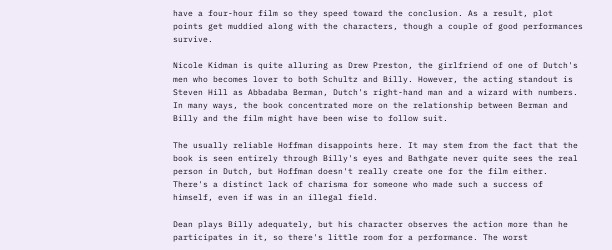have a four-hour film so they speed toward the conclusion. As a result, plot points get muddied along with the characters, though a couple of good performances survive.

Nicole Kidman is quite alluring as Drew Preston, the girlfriend of one of Dutch's men who becomes lover to both Schultz and Billy. However, the acting standout is Steven Hill as Abbadaba Berman, Dutch's right-hand man and a wizard with numbers. In many ways, the book concentrated more on the relationship between Berman and Billy and the film might have been wise to follow suit.

The usually reliable Hoffman disappoints here. It may stem from the fact that the book is seen entirely through Billy's eyes and Bathgate never quite sees the real person in Dutch, but Hoffman doesn't really create one for the film either. There's a distinct lack of charisma for someone who made such a success of himself, even if was in an illegal field.

Dean plays Billy adequately, but his character observes the action more than he participates in it, so there's little room for a performance. The worst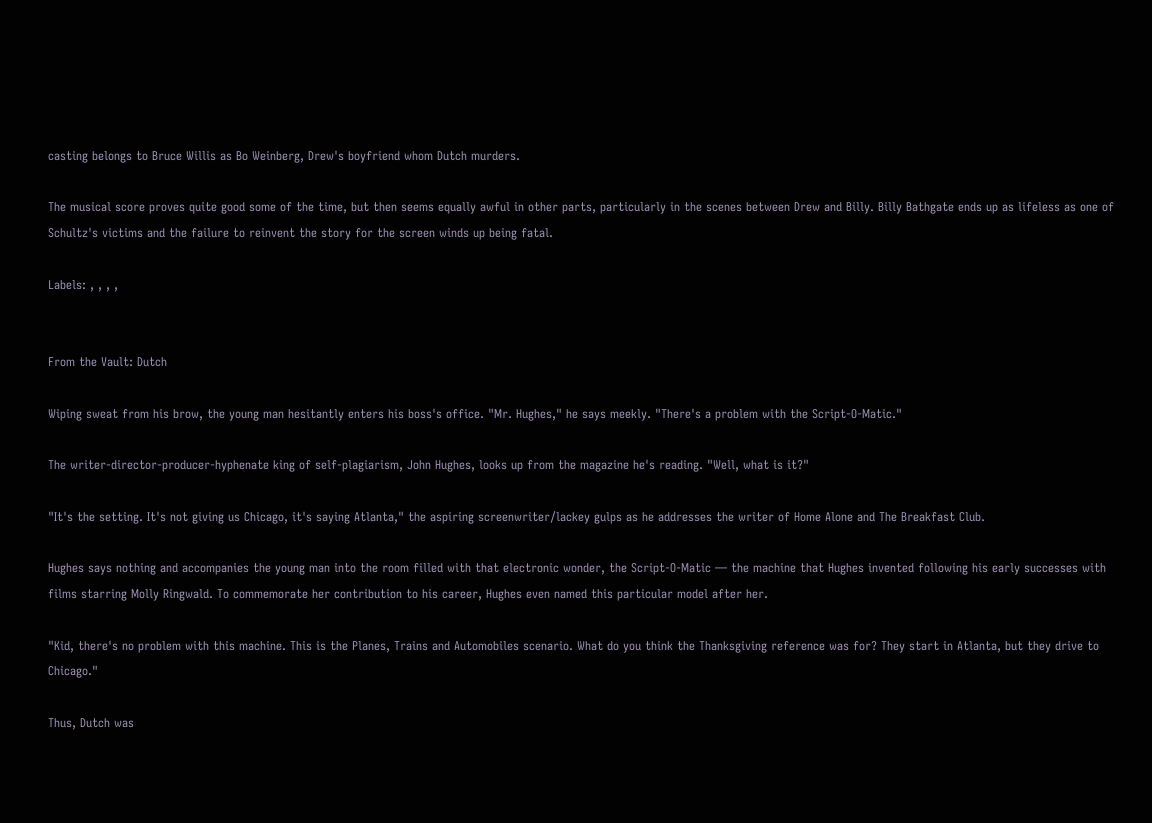casting belongs to Bruce Willis as Bo Weinberg, Drew's boyfriend whom Dutch murders.

The musical score proves quite good some of the time, but then seems equally awful in other parts, particularly in the scenes between Drew and Billy. Billy Bathgate ends up as lifeless as one of Schultz's victims and the failure to reinvent the story for the screen winds up being fatal.

Labels: , , , ,


From the Vault: Dutch

Wiping sweat from his brow, the young man hesitantly enters his boss's office. "Mr. Hughes," he says meekly. "There's a problem with the Script-O-Matic."

The writer-director-producer-hyphenate king of self-plagiarism, John Hughes, looks up from the magazine he's reading. "Well, what is it?"

"It's the setting. It's not giving us Chicago, it's saying Atlanta," the aspiring screenwriter/lackey gulps as he addresses the writer of Home Alone and The Breakfast Club.

Hughes says nothing and accompanies the young man into the room filled with that electronic wonder, the Script-O-Matic — the machine that Hughes invented following his early successes with films starring Molly Ringwald. To commemorate her contribution to his career, Hughes even named this particular model after her.

"Kid, there's no problem with this machine. This is the Planes, Trains and Automobiles scenario. What do you think the Thanksgiving reference was for? They start in Atlanta, but they drive to Chicago."

Thus, Dutch was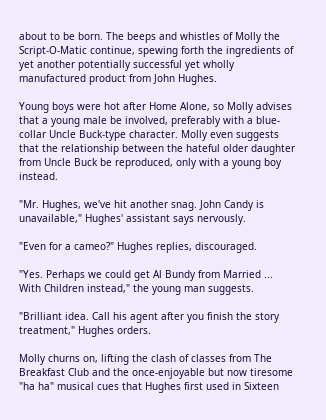about to be born. The beeps and whistles of Molly the Script-O-Matic continue, spewing forth the ingredients of yet another potentially successful yet wholly manufactured product from John Hughes.

Young boys were hot after Home Alone, so Molly advises that a young male be involved, preferably with a blue-collar Uncle Buck-type character. Molly even suggests that the relationship between the hateful older daughter from Uncle Buck be reproduced, only with a young boy instead.

"Mr. Hughes, we've hit another snag. John Candy is unavailable," Hughes' assistant says nervously.

"Even for a cameo?" Hughes replies, discouraged.

"Yes. Perhaps we could get Al Bundy from Married ... With Children instead," the young man suggests.

"Brilliant idea. Call his agent after you finish the story treatment," Hughes orders.

Molly churns on, lifting the clash of classes from The Breakfast Club and the once-enjoyable but now tiresome "ha ha" musical cues that Hughes first used in Sixteen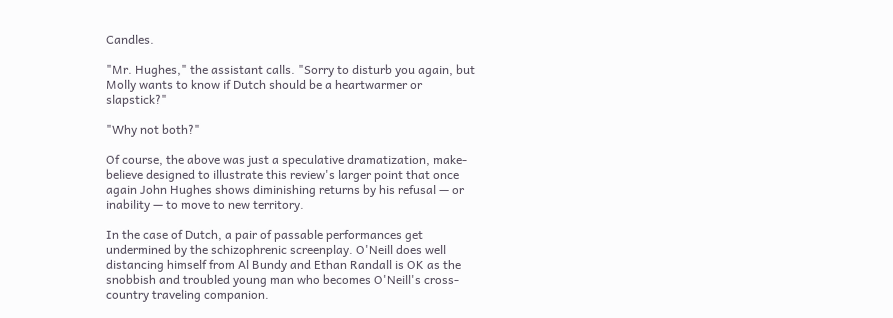Candles.

"Mr. Hughes," the assistant calls. "Sorry to disturb you again, but Molly wants to know if Dutch should be a heartwarmer or slapstick?"

"Why not both?"

Of course, the above was just a speculative dramatization, make-believe designed to illustrate this review's larger point that once again John Hughes shows diminishing returns by his refusal — or inability — to move to new territory.

In the case of Dutch, a pair of passable performances get undermined by the schizophrenic screenplay. O'Neill does well distancing himself from Al Bundy and Ethan Randall is OK as the snobbish and troubled young man who becomes O'Neill's cross-country traveling companion.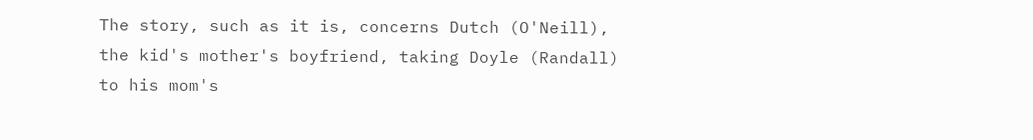The story, such as it is, concerns Dutch (O'Neill), the kid's mother's boyfriend, taking Doyle (Randall) to his mom's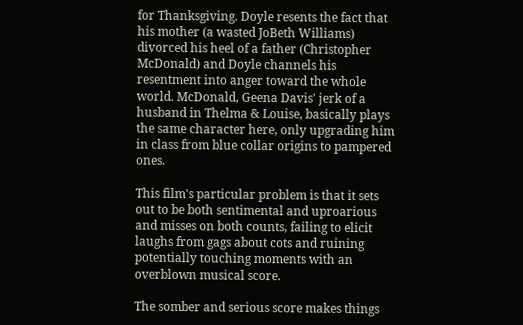for Thanksgiving. Doyle resents the fact that his mother (a wasted JoBeth Williams) divorced his heel of a father (Christopher McDonald) and Doyle channels his resentment into anger toward the whole world. McDonald, Geena Davis' jerk of a husband in Thelma & Louise, basically plays the same character here, only upgrading him in class from blue collar origins to pampered ones.

This film's particular problem is that it sets out to be both sentimental and uproarious and misses on both counts, failing to elicit laughs from gags about cots and ruining potentially touching moments with an overblown musical score.

The somber and serious score makes things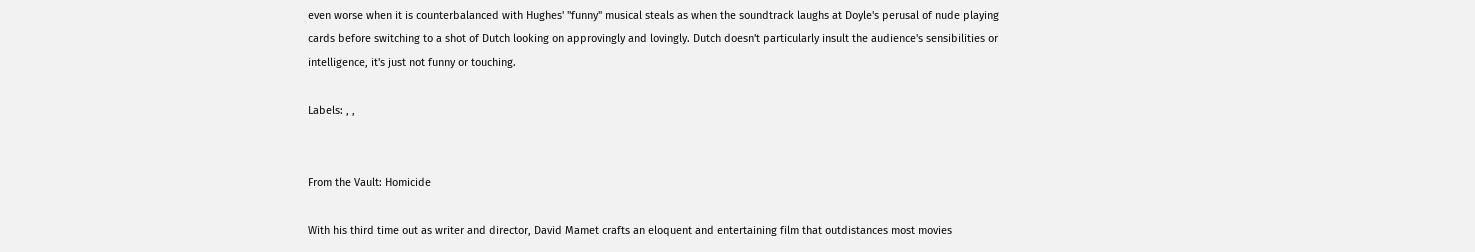even worse when it is counterbalanced with Hughes' "funny" musical steals as when the soundtrack laughs at Doyle's perusal of nude playing cards before switching to a shot of Dutch looking on approvingly and lovingly. Dutch doesn't particularly insult the audience's sensibilities or intelligence, it's just not funny or touching.

Labels: , ,


From the Vault: Homicide

With his third time out as writer and director, David Mamet crafts an eloquent and entertaining film that outdistances most movies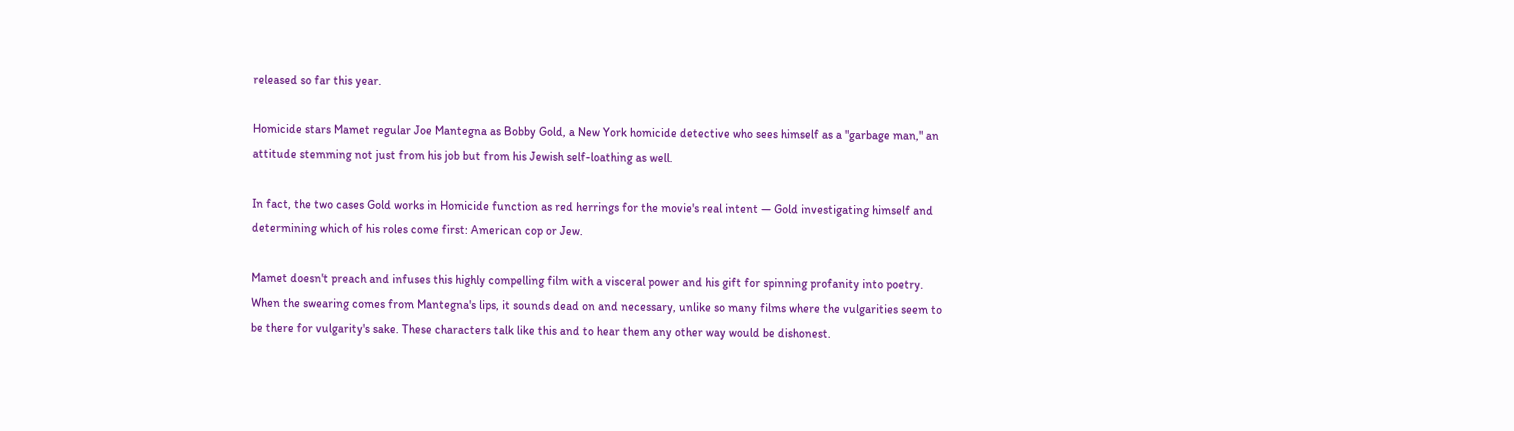released so far this year.

Homicide stars Mamet regular Joe Mantegna as Bobby Gold, a New York homicide detective who sees himself as a "garbage man," an attitude stemming not just from his job but from his Jewish self-loathing as well.

In fact, the two cases Gold works in Homicide function as red herrings for the movie's real intent — Gold investigating himself and determining which of his roles come first: American cop or Jew.

Mamet doesn't preach and infuses this highly compelling film with a visceral power and his gift for spinning profanity into poetry. When the swearing comes from Mantegna's lips, it sounds dead on and necessary, unlike so many films where the vulgarities seem to be there for vulgarity's sake. These characters talk like this and to hear them any other way would be dishonest.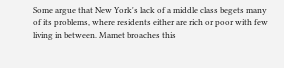Some argue that New York's lack of a middle class begets many of its problems, where residents either are rich or poor with few living in between. Mamet broaches this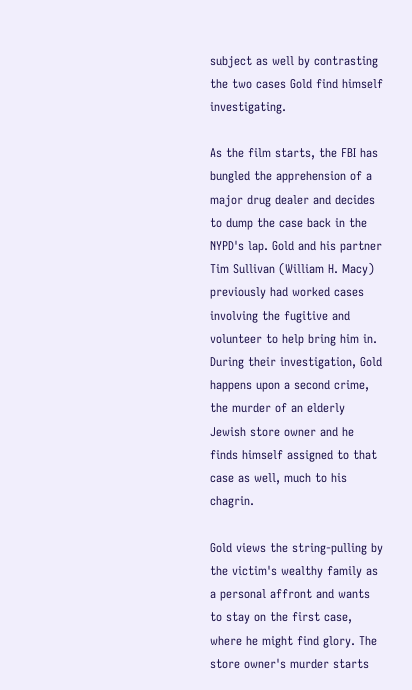subject as well by contrasting the two cases Gold find himself investigating.

As the film starts, the FBI has bungled the apprehension of a major drug dealer and decides to dump the case back in the NYPD's lap. Gold and his partner Tim Sullivan (William H. Macy) previously had worked cases involving the fugitive and volunteer to help bring him in. During their investigation, Gold happens upon a second crime, the murder of an elderly Jewish store owner and he finds himself assigned to that case as well, much to his chagrin.

Gold views the string-pulling by the victim's wealthy family as a personal affront and wants to stay on the first case, where he might find glory. The store owner's murder starts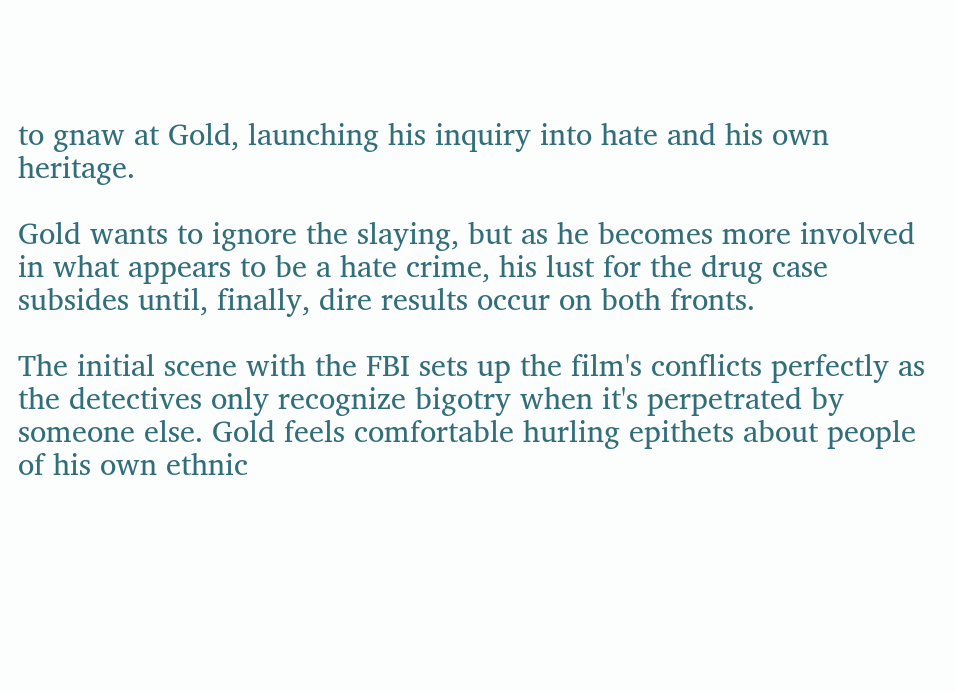to gnaw at Gold, launching his inquiry into hate and his own heritage.

Gold wants to ignore the slaying, but as he becomes more involved in what appears to be a hate crime, his lust for the drug case subsides until, finally, dire results occur on both fronts.

The initial scene with the FBI sets up the film's conflicts perfectly as the detectives only recognize bigotry when it's perpetrated by someone else. Gold feels comfortable hurling epithets about people of his own ethnic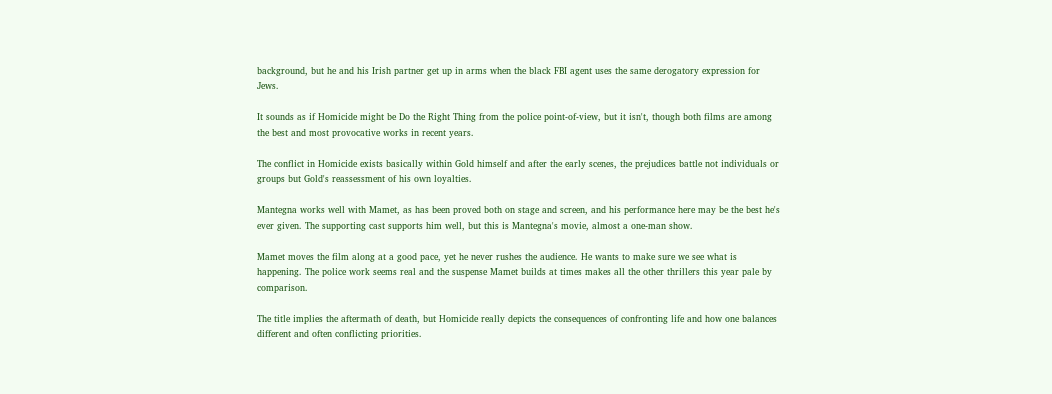background, but he and his Irish partner get up in arms when the black FBI agent uses the same derogatory expression for Jews.

It sounds as if Homicide might be Do the Right Thing from the police point-of-view, but it isn't, though both films are among the best and most provocative works in recent years.

The conflict in Homicide exists basically within Gold himself and after the early scenes, the prejudices battle not individuals or groups but Gold's reassessment of his own loyalties.

Mantegna works well with Mamet, as has been proved both on stage and screen, and his performance here may be the best he's ever given. The supporting cast supports him well, but this is Mantegna's movie, almost a one-man show.

Mamet moves the film along at a good pace, yet he never rushes the audience. He wants to make sure we see what is happening. The police work seems real and the suspense Mamet builds at times makes all the other thrillers this year pale by comparison.

The title implies the aftermath of death, but Homicide really depicts the consequences of confronting life and how one balances different and often conflicting priorities.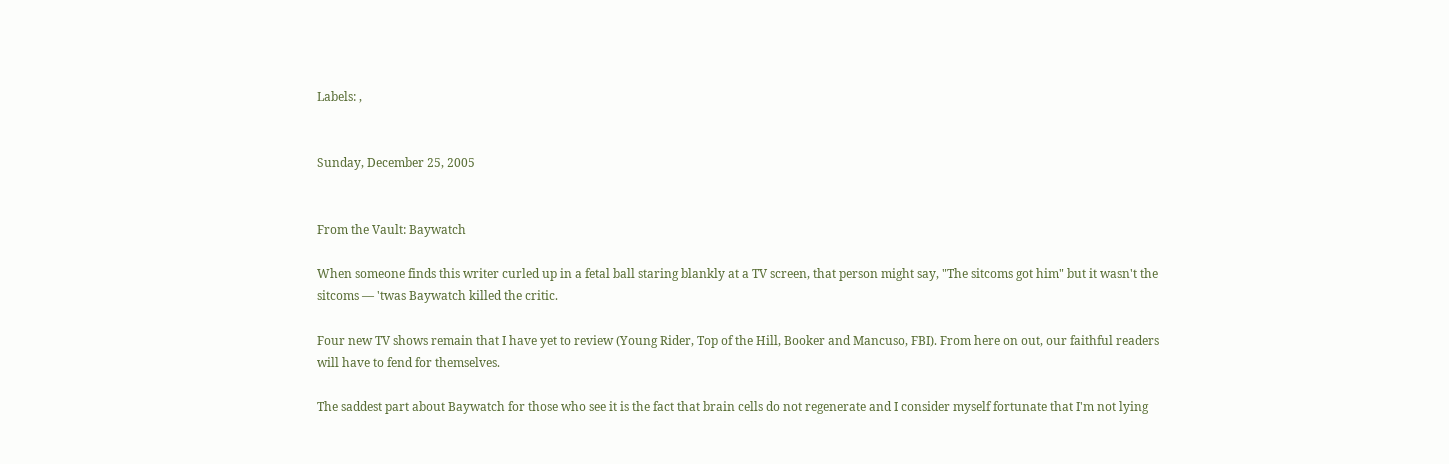Labels: ,


Sunday, December 25, 2005


From the Vault: Baywatch

When someone finds this writer curled up in a fetal ball staring blankly at a TV screen, that person might say, "The sitcoms got him" but it wasn't the sitcoms — 'twas Baywatch killed the critic.

Four new TV shows remain that I have yet to review (Young Rider, Top of the Hill, Booker and Mancuso, FBI). From here on out, our faithful readers will have to fend for themselves.

The saddest part about Baywatch for those who see it is the fact that brain cells do not regenerate and I consider myself fortunate that I'm not lying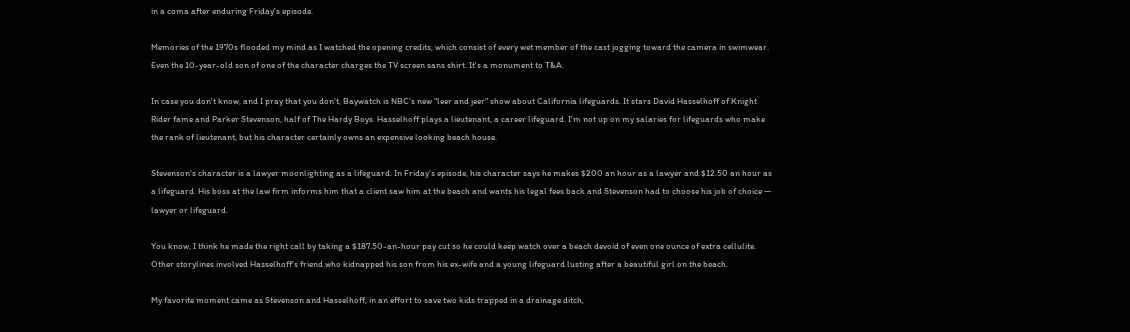in a coma after enduring Friday's episode.

Memories of the 1970s flooded my mind as I watched the opening credits, which consist of every wet member of the cast jogging toward the camera in swimwear. Even the 10-year-old son of one of the character charges the TV screen sans shirt. It's a monument to T&A.

In case you don't know, and I pray that you don't, Baywatch is NBC's new "leer and jeer" show about California lifeguards. It stars David Hasselhoff of Knight Rider fame and Parker Stevenson, half of The Hardy Boys. Hasselhoff plays a lieutenant, a career lifeguard. I'm not up on my salaries for lifeguards who make the rank of lieutenant, but his character certainly owns an expensive looking beach house.

Stevenson's character is a lawyer moonlighting as a lifeguard. In Friday's episode, his character says he makes $200 an hour as a lawyer and $12.50 an hour as a lifeguard. His boss at the law firm informs him that a client saw him at the beach and wants his legal fees back and Stevenson had to choose his job of choice —
lawyer or lifeguard.

You know, I think he made the right call by taking a $187.50-an-hour pay cut so he could keep watch over a beach devoid of even one ounce of extra cellulite. Other storylines involved Hasselhoff's friend who kidnapped his son from his ex-wife and a young lifeguard lusting after a beautiful girl on the beach.

My favorite moment came as Stevenson and Hasselhoff, in an effort to save two kids trapped in a drainage ditch,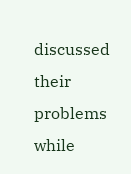discussed their problems while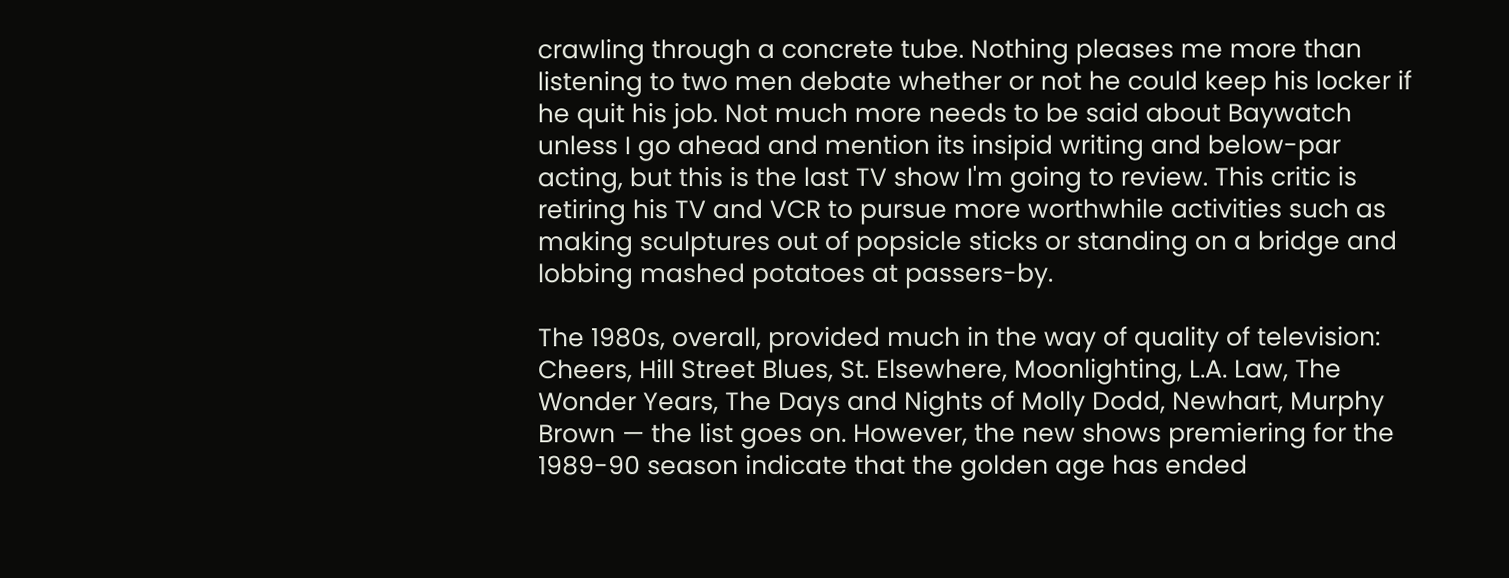crawling through a concrete tube. Nothing pleases me more than listening to two men debate whether or not he could keep his locker if he quit his job. Not much more needs to be said about Baywatch unless I go ahead and mention its insipid writing and below-par acting, but this is the last TV show I'm going to review. This critic is retiring his TV and VCR to pursue more worthwhile activities such as making sculptures out of popsicle sticks or standing on a bridge and lobbing mashed potatoes at passers-by.

The 1980s, overall, provided much in the way of quality of television: Cheers, Hill Street Blues, St. Elsewhere, Moonlighting, L.A. Law, The Wonder Years, The Days and Nights of Molly Dodd, Newhart, Murphy Brown — the list goes on. However, the new shows premiering for the 1989-90 season indicate that the golden age has ended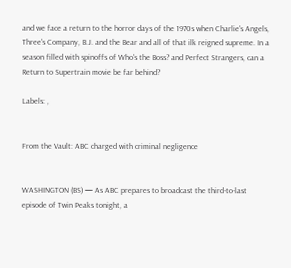and we face a return to the horror days of the 1970s when Charlie's Angels, Three's Company, B.J. and the Bear and all of that ilk reigned supreme. In a season filled with spinoffs of Who's the Boss? and Perfect Strangers, can a Return to Supertrain movie be far behind?

Labels: ,


From the Vault: ABC charged with criminal negligence


WASHINGTON (BS) — As ABC prepares to broadcast the third-to-last episode of Twin Peaks tonight, a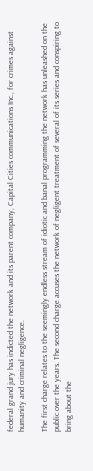federal grand jury has indicted the network and its parent company, Capital Cities communications Inc., for crimes against humanity and criminal negligence.

The first charge relates to the seemingly endless stream of idiotic and banal programming the network has unleashed on the public over the years. The second charge accuses the network of negligent treatment of several of its series and conspiring to bring about the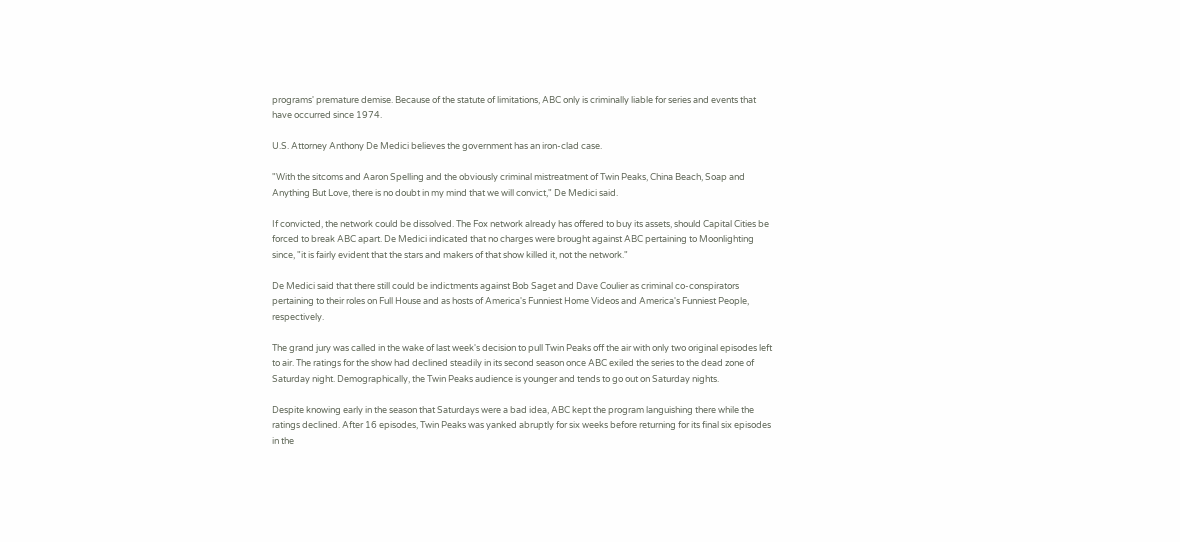programs' premature demise. Because of the statute of limitations, ABC only is criminally liable for series and events that have occurred since 1974.

U.S. Attorney Anthony De Medici believes the government has an iron-clad case.

"With the sitcoms and Aaron Spelling and the obviously criminal mistreatment of Twin Peaks, China Beach, Soap and Anything But Love, there is no doubt in my mind that we will convict," De Medici said.

If convicted, the network could be dissolved. The Fox network already has offered to buy its assets, should Capital Cities be forced to break ABC apart. De Medici indicated that no charges were brought against ABC pertaining to Moonlighting since, "it is fairly evident that the stars and makers of that show killed it, not the network."

De Medici said that there still could be indictments against Bob Saget and Dave Coulier as criminal co-conspirators pertaining to their roles on Full House and as hosts of America's Funniest Home Videos and America's Funniest People, respectively.

The grand jury was called in the wake of last week's decision to pull Twin Peaks off the air with only two original episodes left to air. The ratings for the show had declined steadily in its second season once ABC exiled the series to the dead zone of Saturday night. Demographically, the Twin Peaks audience is younger and tends to go out on Saturday nights.

Despite knowing early in the season that Saturdays were a bad idea, ABC kept the program languishing there while the ratings declined. After 16 episodes, Twin Peaks was yanked abruptly for six weeks before returning for its final six episodes in the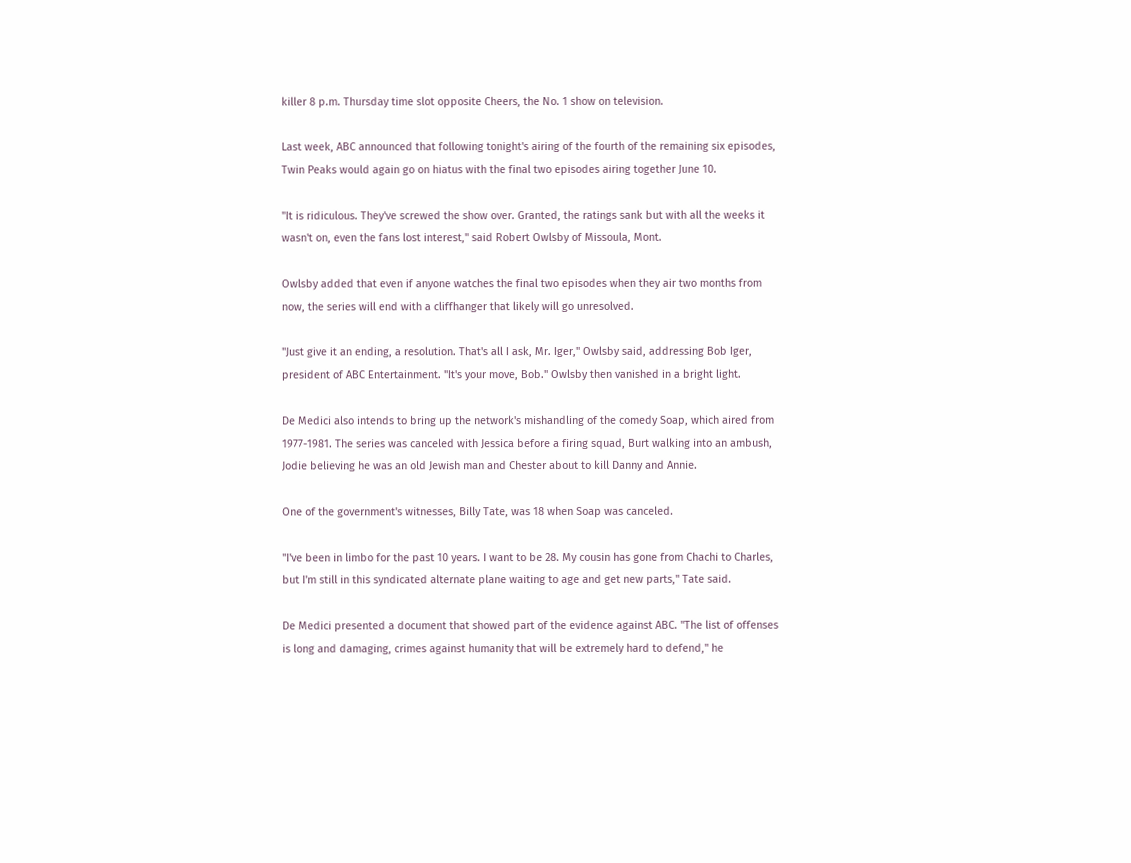killer 8 p.m. Thursday time slot opposite Cheers, the No. 1 show on television.

Last week, ABC announced that following tonight's airing of the fourth of the remaining six episodes, Twin Peaks would again go on hiatus with the final two episodes airing together June 10.

"It is ridiculous. They've screwed the show over. Granted, the ratings sank but with all the weeks it wasn't on, even the fans lost interest," said Robert Owlsby of Missoula, Mont.

Owlsby added that even if anyone watches the final two episodes when they air two months from now, the series will end with a cliffhanger that likely will go unresolved.

"Just give it an ending, a resolution. That's all I ask, Mr. Iger," Owlsby said, addressing Bob Iger, president of ABC Entertainment. "It's your move, Bob." Owlsby then vanished in a bright light.

De Medici also intends to bring up the network's mishandling of the comedy Soap, which aired from 1977-1981. The series was canceled with Jessica before a firing squad, Burt walking into an ambush, Jodie believing he was an old Jewish man and Chester about to kill Danny and Annie.

One of the government's witnesses, Billy Tate, was 18 when Soap was canceled.

"I've been in limbo for the past 10 years. I want to be 28. My cousin has gone from Chachi to Charles, but I'm still in this syndicated alternate plane waiting to age and get new parts," Tate said.

De Medici presented a document that showed part of the evidence against ABC. "The list of offenses is long and damaging, crimes against humanity that will be extremely hard to defend," he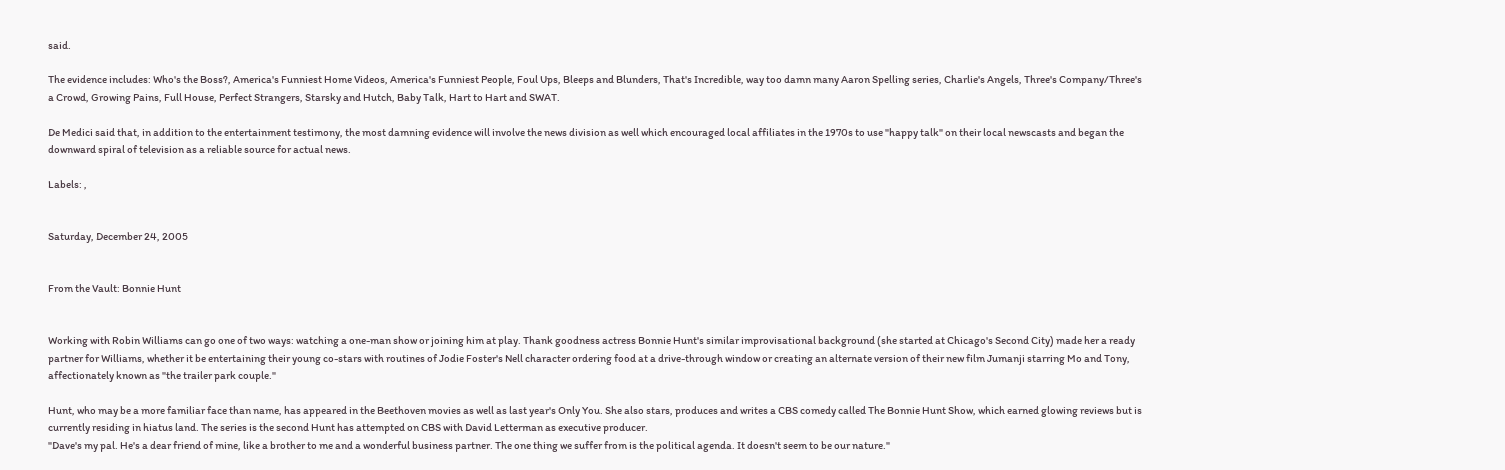said.

The evidence includes: Who's the Boss?, America's Funniest Home Videos, America's Funniest People, Foul Ups, Bleeps and Blunders, That's Incredible, way too damn many Aaron Spelling series, Charlie's Angels, Three's Company/Three's a Crowd, Growing Pains, Full House, Perfect Strangers, Starsky and Hutch, Baby Talk, Hart to Hart and SWAT.

De Medici said that, in addition to the entertainment testimony, the most damning evidence will involve the news division as well which encouraged local affiliates in the 1970s to use "happy talk" on their local newscasts and began the downward spiral of television as a reliable source for actual news.

Labels: ,


Saturday, December 24, 2005


From the Vault: Bonnie Hunt


Working with Robin Williams can go one of two ways: watching a one-man show or joining him at play. Thank goodness actress Bonnie Hunt's similar improvisational background (she started at Chicago's Second City) made her a ready partner for Williams, whether it be entertaining their young co-stars with routines of Jodie Foster's Nell character ordering food at a drive-through window or creating an alternate version of their new film Jumanji starring Mo and Tony, affectionately known as "the trailer park couple."

Hunt, who may be a more familiar face than name, has appeared in the Beethoven movies as well as last year's Only You. She also stars, produces and writes a CBS comedy called The Bonnie Hunt Show, which earned glowing reviews but is currently residing in hiatus land. The series is the second Hunt has attempted on CBS with David Letterman as executive producer.
"Dave's my pal. He's a dear friend of mine, like a brother to me and a wonderful business partner. The one thing we suffer from is the political agenda. It doesn't seem to be our nature."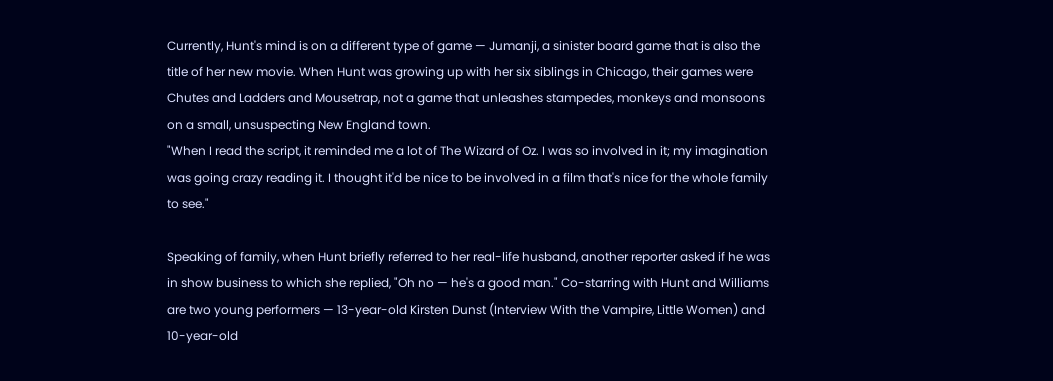Currently, Hunt's mind is on a different type of game — Jumanji, a sinister board game that is also the title of her new movie. When Hunt was growing up with her six siblings in Chicago, their games were Chutes and Ladders and Mousetrap, not a game that unleashes stampedes, monkeys and monsoons on a small, unsuspecting New England town.
"When I read the script, it reminded me a lot of The Wizard of Oz. I was so involved in it; my imagination was going crazy reading it. I thought it'd be nice to be involved in a film that's nice for the whole family to see."

Speaking of family, when Hunt briefly referred to her real-life husband, another reporter asked if he was in show business to which she replied, "Oh no — he's a good man." Co-starring with Hunt and Williams are two young performers — 13-year-old Kirsten Dunst (Interview With the Vampire, Little Women) and 10-year-old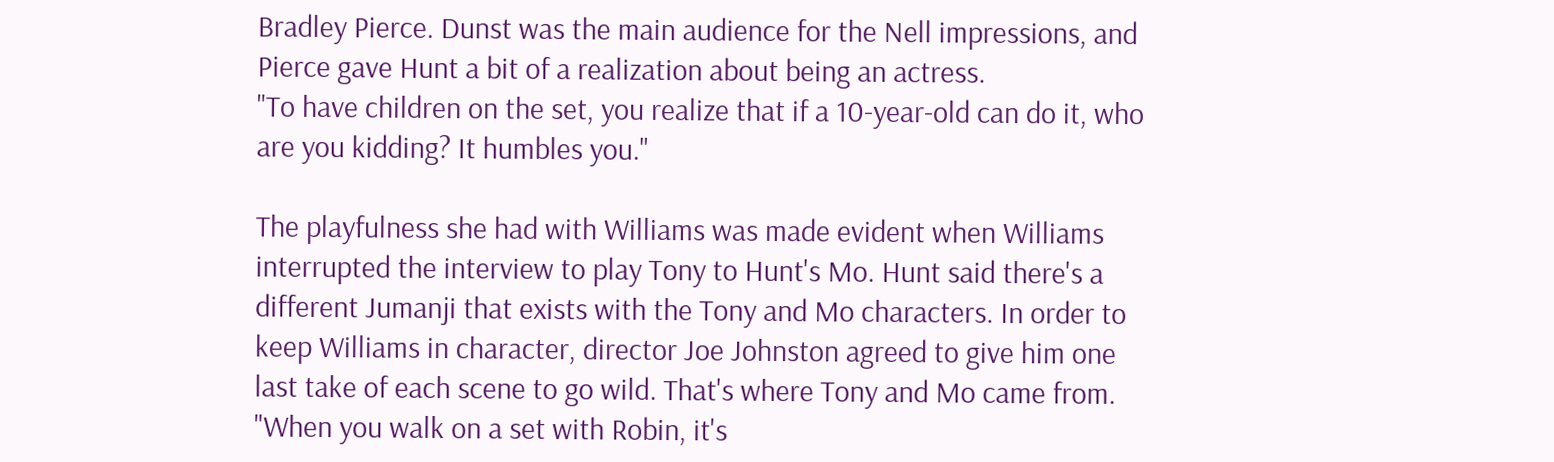Bradley Pierce. Dunst was the main audience for the Nell impressions, and Pierce gave Hunt a bit of a realization about being an actress.
"To have children on the set, you realize that if a 10-year-old can do it, who are you kidding? It humbles you."

The playfulness she had with Williams was made evident when Williams interrupted the interview to play Tony to Hunt's Mo. Hunt said there's a different Jumanji that exists with the Tony and Mo characters. In order to keep Williams in character, director Joe Johnston agreed to give him one last take of each scene to go wild. That's where Tony and Mo came from.
"When you walk on a set with Robin, it's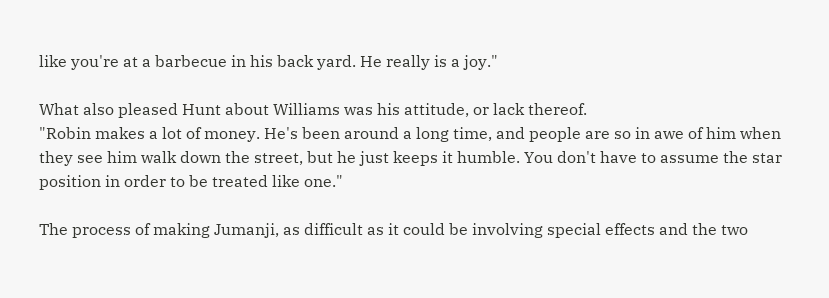like you're at a barbecue in his back yard. He really is a joy."

What also pleased Hunt about Williams was his attitude, or lack thereof.
"Robin makes a lot of money. He's been around a long time, and people are so in awe of him when they see him walk down the street, but he just keeps it humble. You don't have to assume the star position in order to be treated like one."

The process of making Jumanji, as difficult as it could be involving special effects and the two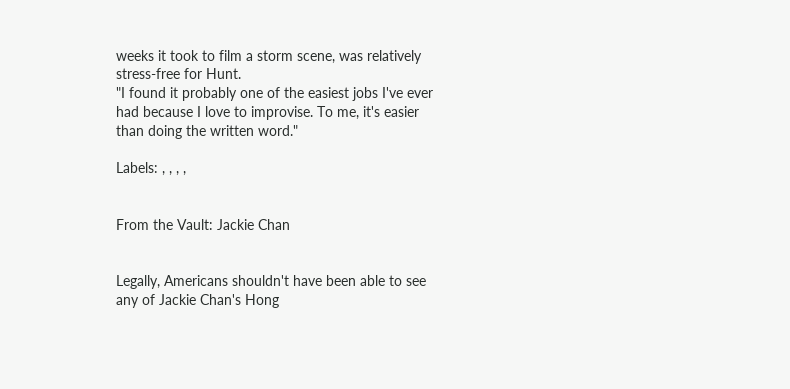weeks it took to film a storm scene, was relatively stress-free for Hunt.
"I found it probably one of the easiest jobs I've ever had because I love to improvise. To me, it's easier than doing the written word."

Labels: , , , ,


From the Vault: Jackie Chan


Legally, Americans shouldn't have been able to see any of Jackie Chan's Hong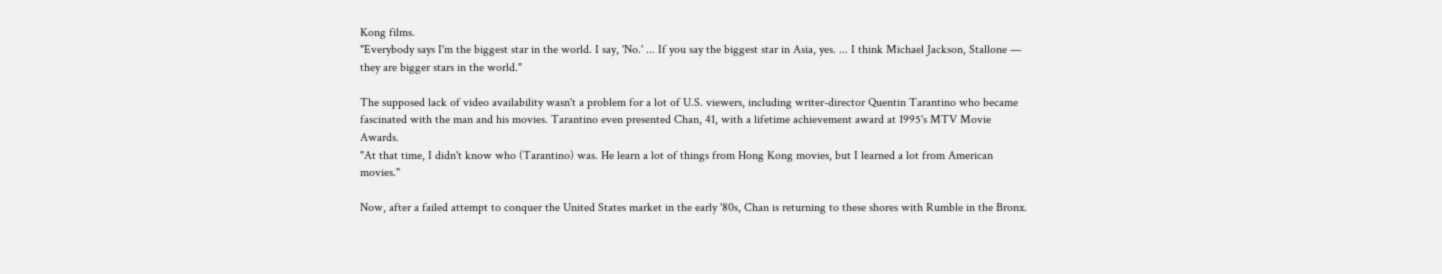Kong films.
"Everybody says I'm the biggest star in the world. I say, 'No.' ... If you say the biggest star in Asia, yes. ... I think Michael Jackson, Stallone — they are bigger stars in the world."

The supposed lack of video availability wasn't a problem for a lot of U.S. viewers, including writer-director Quentin Tarantino who became fascinated with the man and his movies. Tarantino even presented Chan, 41, with a lifetime achievement award at 1995's MTV Movie Awards.
"At that time, I didn't know who (Tarantino) was. He learn a lot of things from Hong Kong movies, but I learned a lot from American movies."

Now, after a failed attempt to conquer the United States market in the early '80s, Chan is returning to these shores with Rumble in the Bronx.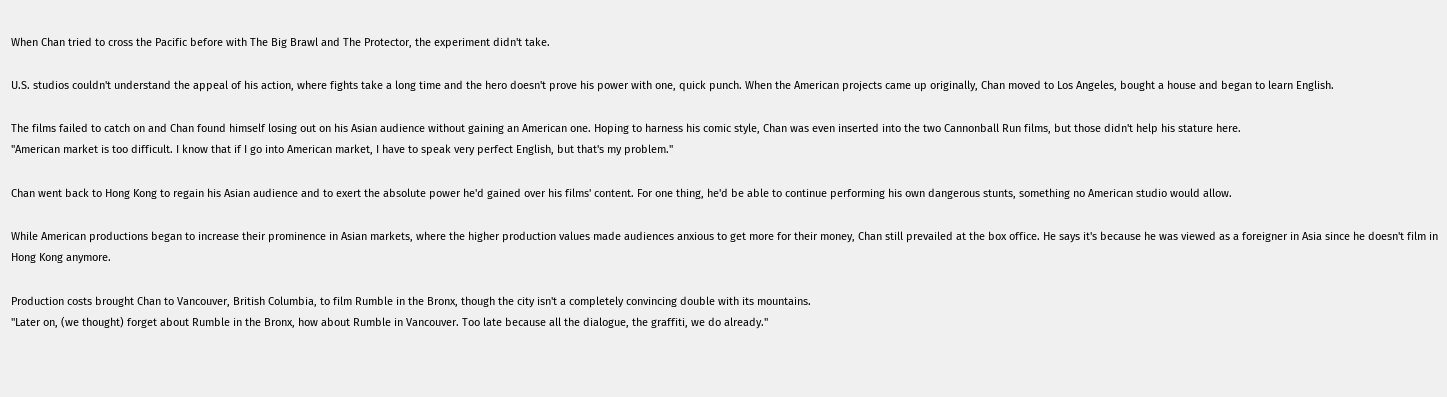When Chan tried to cross the Pacific before with The Big Brawl and The Protector, the experiment didn't take.

U.S. studios couldn't understand the appeal of his action, where fights take a long time and the hero doesn't prove his power with one, quick punch. When the American projects came up originally, Chan moved to Los Angeles, bought a house and began to learn English.

The films failed to catch on and Chan found himself losing out on his Asian audience without gaining an American one. Hoping to harness his comic style, Chan was even inserted into the two Cannonball Run films, but those didn't help his stature here.
"American market is too difficult. I know that if I go into American market, I have to speak very perfect English, but that's my problem."

Chan went back to Hong Kong to regain his Asian audience and to exert the absolute power he'd gained over his films' content. For one thing, he'd be able to continue performing his own dangerous stunts, something no American studio would allow.

While American productions began to increase their prominence in Asian markets, where the higher production values made audiences anxious to get more for their money, Chan still prevailed at the box office. He says it's because he was viewed as a foreigner in Asia since he doesn't film in Hong Kong anymore.

Production costs brought Chan to Vancouver, British Columbia, to film Rumble in the Bronx, though the city isn't a completely convincing double with its mountains.
"Later on, (we thought) forget about Rumble in the Bronx, how about Rumble in Vancouver. Too late because all the dialogue, the graffiti, we do already."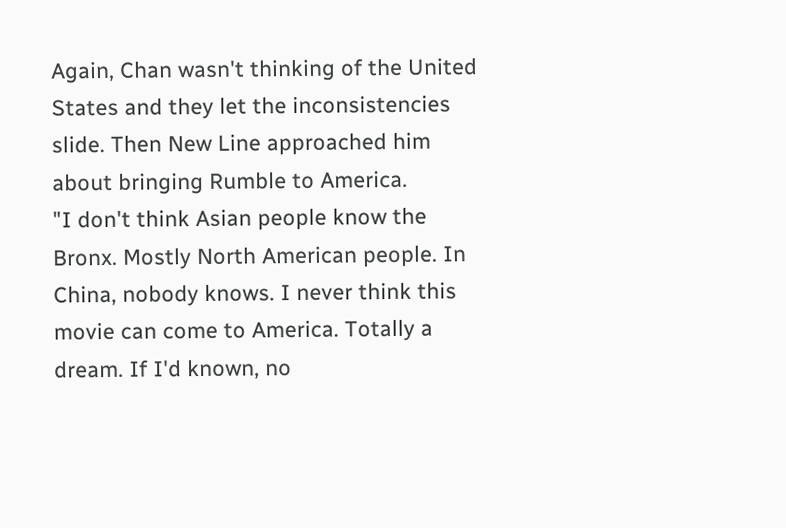Again, Chan wasn't thinking of the United States and they let the inconsistencies slide. Then New Line approached him about bringing Rumble to America.
"I don't think Asian people know the Bronx. Mostly North American people. In China, nobody knows. I never think this movie can come to America. Totally a dream. If I'd known, no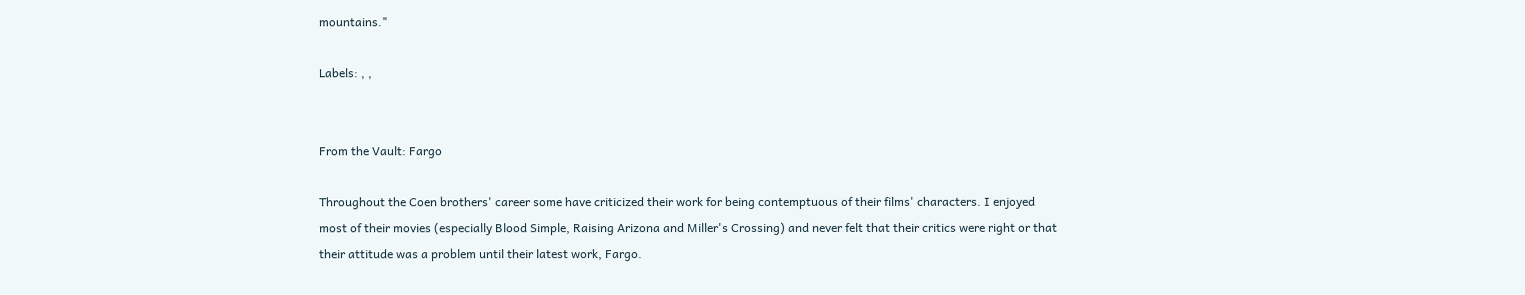mountains."

Labels: , ,


From the Vault: Fargo

Throughout the Coen brothers' career some have criticized their work for being contemptuous of their films' characters. I enjoyed most of their movies (especially Blood Simple, Raising Arizona and Miller's Crossing) and never felt that their critics were right or that their attitude was a problem until their latest work, Fargo.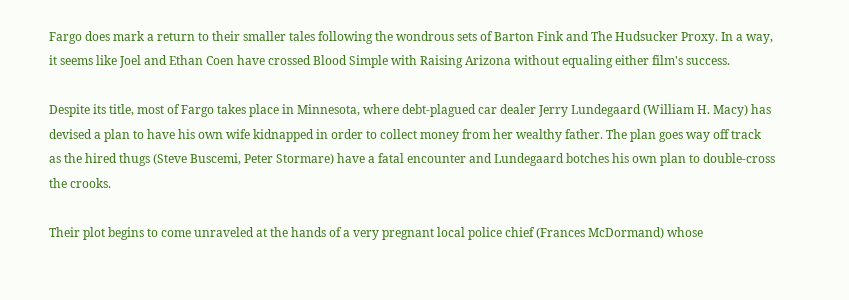Fargo does mark a return to their smaller tales following the wondrous sets of Barton Fink and The Hudsucker Proxy. In a way, it seems like Joel and Ethan Coen have crossed Blood Simple with Raising Arizona without equaling either film's success.

Despite its title, most of Fargo takes place in Minnesota, where debt-plagued car dealer Jerry Lundegaard (William H. Macy) has devised a plan to have his own wife kidnapped in order to collect money from her wealthy father. The plan goes way off track as the hired thugs (Steve Buscemi, Peter Stormare) have a fatal encounter and Lundegaard botches his own plan to double-cross the crooks.

Their plot begins to come unraveled at the hands of a very pregnant local police chief (Frances McDormand) whose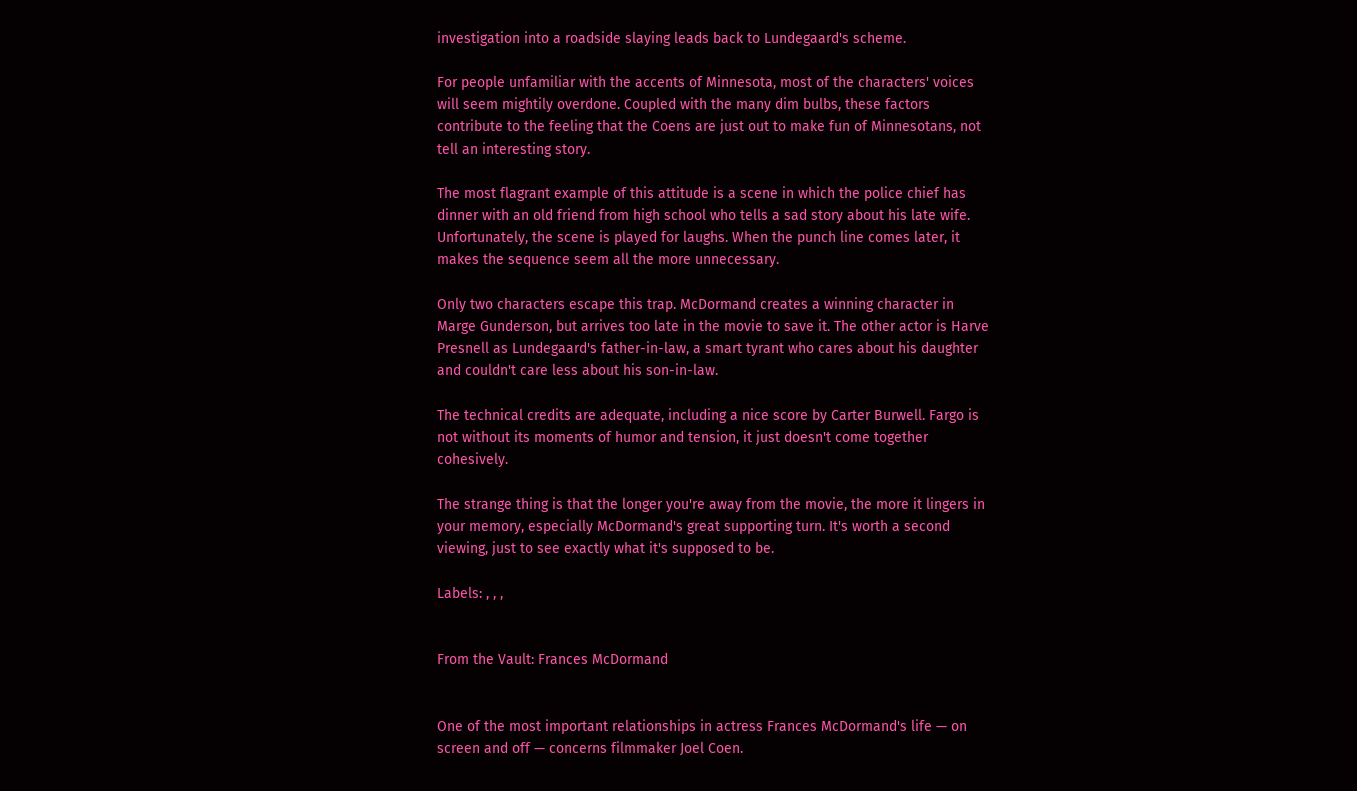investigation into a roadside slaying leads back to Lundegaard's scheme.

For people unfamiliar with the accents of Minnesota, most of the characters' voices will seem mightily overdone. Coupled with the many dim bulbs, these factors contribute to the feeling that the Coens are just out to make fun of Minnesotans, not tell an interesting story.

The most flagrant example of this attitude is a scene in which the police chief has dinner with an old friend from high school who tells a sad story about his late wife. Unfortunately, the scene is played for laughs. When the punch line comes later, it makes the sequence seem all the more unnecessary.

Only two characters escape this trap. McDormand creates a winning character in Marge Gunderson, but arrives too late in the movie to save it. The other actor is Harve Presnell as Lundegaard's father-in-law, a smart tyrant who cares about his daughter and couldn't care less about his son-in-law.

The technical credits are adequate, including a nice score by Carter Burwell. Fargo is not without its moments of humor and tension, it just doesn't come together cohesively.

The strange thing is that the longer you're away from the movie, the more it lingers in your memory, especially McDormand's great supporting turn. It's worth a second viewing, just to see exactly what it's supposed to be.

Labels: , , ,


From the Vault: Frances McDormand


One of the most important relationships in actress Frances McDormand's life — on screen and off — concerns filmmaker Joel Coen.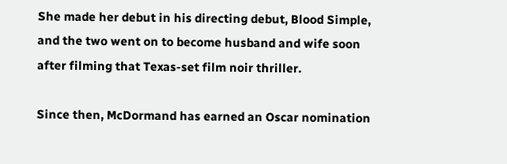She made her debut in his directing debut, Blood Simple, and the two went on to become husband and wife soon after filming that Texas-set film noir thriller.

Since then, McDormand has earned an Oscar nomination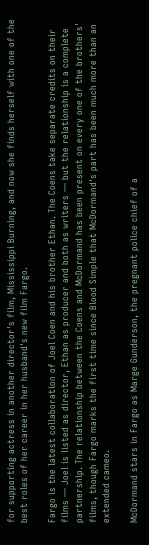for supporting actress in another director's film, Mississippi Burning, and now she finds herself with one of the best roles of her career in her husband's new film Fargo.

Fargo is the latest collaboration of Joel Coen and his brother Ethan. The Coens take separate credits on their films — Joel is listed as director, Ethan as producer and both as writers — but the relationship is a complete partnership. The relationship between the Coens and McDormand has been present on every one of the brothers' films, though Fargo marks the first time since Blood Simple that McDormand's part has been much more than an extended cameo.

McDormand stars in Fargo as Marge Gunderson, the pregnant police chief of a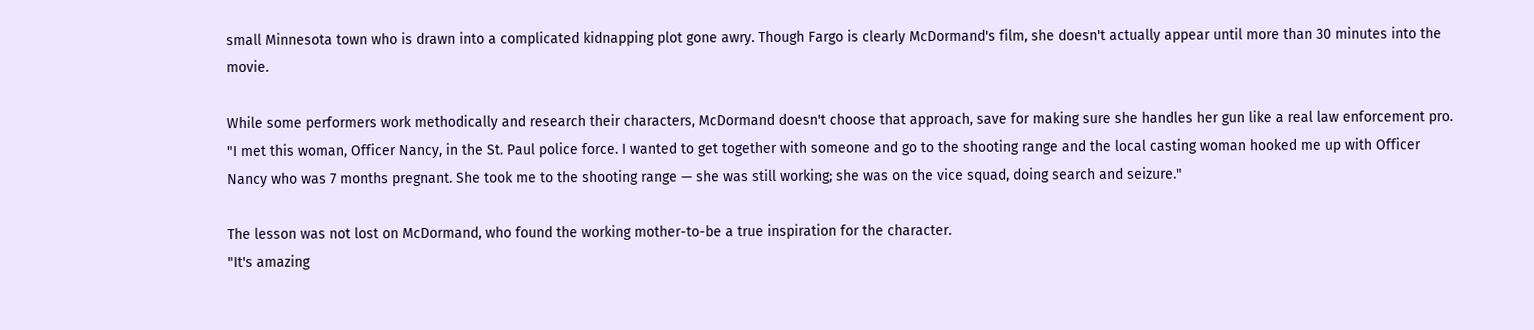small Minnesota town who is drawn into a complicated kidnapping plot gone awry. Though Fargo is clearly McDormand's film, she doesn't actually appear until more than 30 minutes into the movie.

While some performers work methodically and research their characters, McDormand doesn't choose that approach, save for making sure she handles her gun like a real law enforcement pro.
"I met this woman, Officer Nancy, in the St. Paul police force. I wanted to get together with someone and go to the shooting range and the local casting woman hooked me up with Officer Nancy who was 7 months pregnant. She took me to the shooting range — she was still working; she was on the vice squad, doing search and seizure."

The lesson was not lost on McDormand, who found the working mother-to-be a true inspiration for the character.
"It's amazing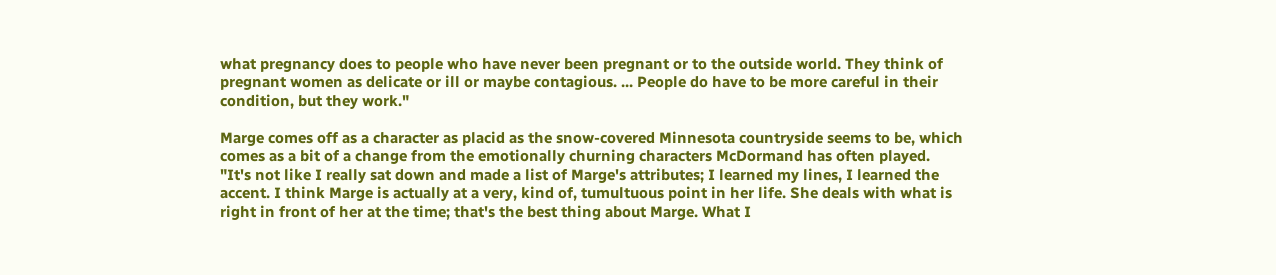what pregnancy does to people who have never been pregnant or to the outside world. They think of pregnant women as delicate or ill or maybe contagious. ... People do have to be more careful in their condition, but they work."

Marge comes off as a character as placid as the snow-covered Minnesota countryside seems to be, which comes as a bit of a change from the emotionally churning characters McDormand has often played.
"It's not like I really sat down and made a list of Marge's attributes; I learned my lines, I learned the accent. I think Marge is actually at a very, kind of, tumultuous point in her life. She deals with what is right in front of her at the time; that's the best thing about Marge. What I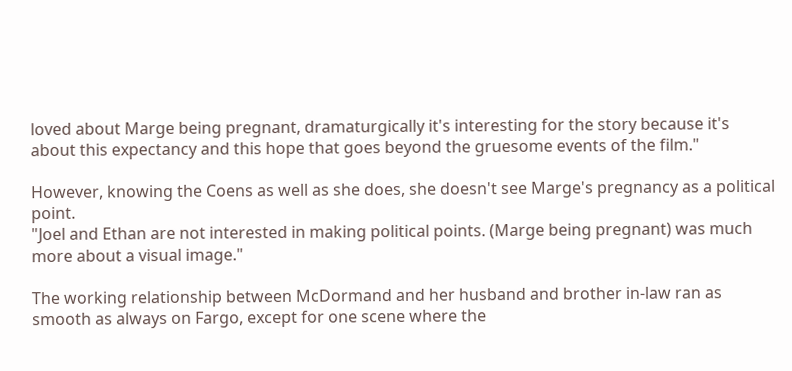loved about Marge being pregnant, dramaturgically it's interesting for the story because it's about this expectancy and this hope that goes beyond the gruesome events of the film."

However, knowing the Coens as well as she does, she doesn't see Marge's pregnancy as a political point.
"Joel and Ethan are not interested in making political points. (Marge being pregnant) was much more about a visual image."

The working relationship between McDormand and her husband and brother in-law ran as smooth as always on Fargo, except for one scene where the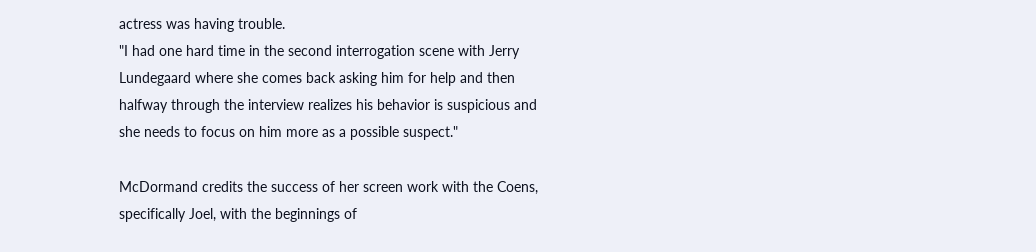actress was having trouble.
"I had one hard time in the second interrogation scene with Jerry Lundegaard where she comes back asking him for help and then halfway through the interview realizes his behavior is suspicious and she needs to focus on him more as a possible suspect."

McDormand credits the success of her screen work with the Coens, specifically Joel, with the beginnings of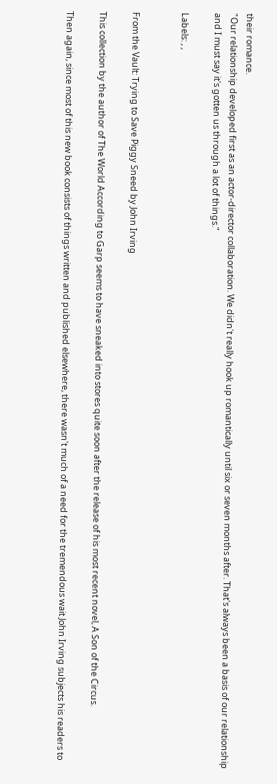their romance.
"Our relationship developed first as an actor-director collaboration. We didn't really hook up romantically until six or seven months after. That's always been a basis of our relationship and I must say it's gotten us through a lot of things."

Labels: , ,


From the Vault: Trying to Save Piggy Sneed by John Irving

This collection by the author of The World According to Garp seems to have sneaked into stores quite soon after the release of his most recent novel, A Son of the Circus.

Then again, since most of this new book consists of things written and published elsewhere, there wasn't much of a need for the tremendous wait John Irving subjects his readers to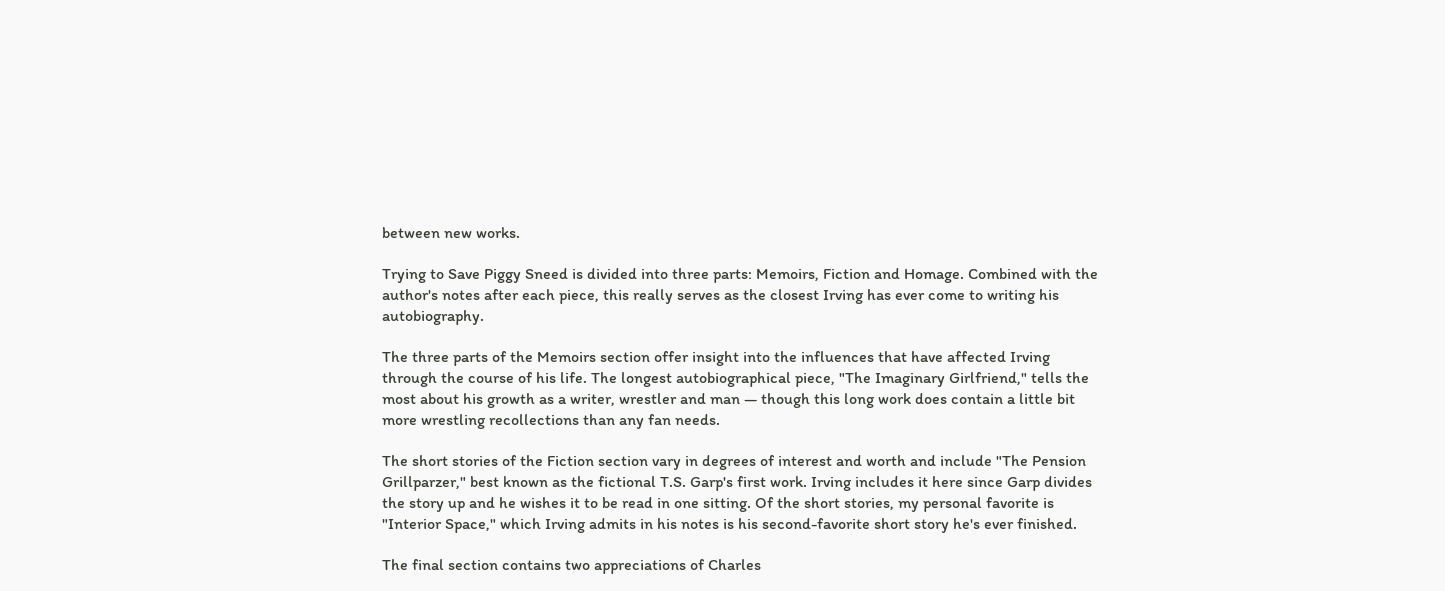between new works.

Trying to Save Piggy Sneed is divided into three parts: Memoirs, Fiction and Homage. Combined with the author's notes after each piece, this really serves as the closest Irving has ever come to writing his autobiography.

The three parts of the Memoirs section offer insight into the influences that have affected Irving through the course of his life. The longest autobiographical piece, "The Imaginary Girlfriend," tells the most about his growth as a writer, wrestler and man — though this long work does contain a little bit more wrestling recollections than any fan needs.

The short stories of the Fiction section vary in degrees of interest and worth and include "The Pension Grillparzer," best known as the fictional T.S. Garp's first work. Irving includes it here since Garp divides the story up and he wishes it to be read in one sitting. Of the short stories, my personal favorite is "Interior Space," which Irving admits in his notes is his second-favorite short story he's ever finished.

The final section contains two appreciations of Charles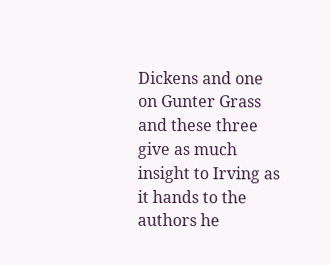Dickens and one on Gunter Grass and these three give as much insight to Irving as it hands to the authors he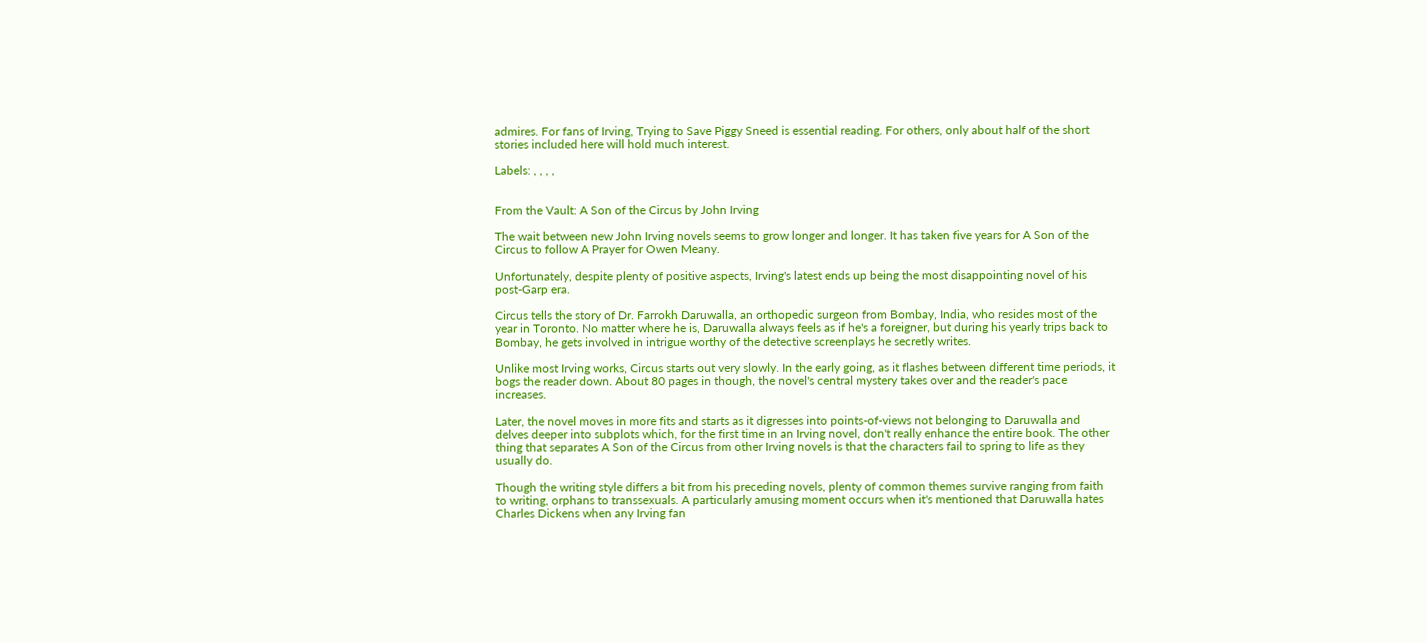admires. For fans of Irving, Trying to Save Piggy Sneed is essential reading. For others, only about half of the short stories included here will hold much interest.

Labels: , , , ,


From the Vault: A Son of the Circus by John Irving

The wait between new John Irving novels seems to grow longer and longer. It has taken five years for A Son of the Circus to follow A Prayer for Owen Meany.

Unfortunately, despite plenty of positive aspects, Irving's latest ends up being the most disappointing novel of his post-Garp era.

Circus tells the story of Dr. Farrokh Daruwalla, an orthopedic surgeon from Bombay, India, who resides most of the year in Toronto. No matter where he is, Daruwalla always feels as if he's a foreigner, but during his yearly trips back to Bombay, he gets involved in intrigue worthy of the detective screenplays he secretly writes.

Unlike most Irving works, Circus starts out very slowly. In the early going, as it flashes between different time periods, it bogs the reader down. About 80 pages in though, the novel's central mystery takes over and the reader's pace increases.

Later, the novel moves in more fits and starts as it digresses into points-of-views not belonging to Daruwalla and delves deeper into subplots which, for the first time in an Irving novel, don't really enhance the entire book. The other thing that separates A Son of the Circus from other Irving novels is that the characters fail to spring to life as they usually do.

Though the writing style differs a bit from his preceding novels, plenty of common themes survive ranging from faith to writing, orphans to transsexuals. A particularly amusing moment occurs when it's mentioned that Daruwalla hates Charles Dickens when any Irving fan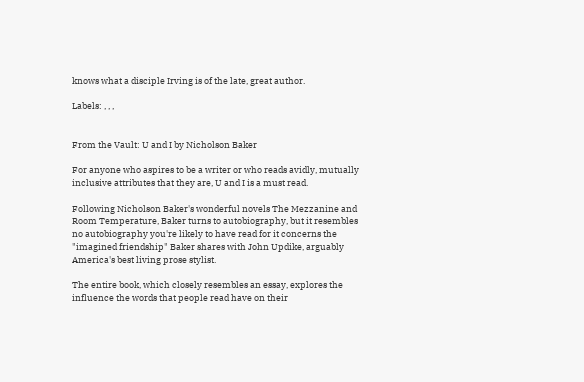knows what a disciple Irving is of the late, great author.

Labels: , , ,


From the Vault: U and I by Nicholson Baker

For anyone who aspires to be a writer or who reads avidly, mutually inclusive attributes that they are, U and I is a must read.

Following Nicholson Baker's wonderful novels The Mezzanine and Room Temperature, Baker turns to autobiography, but it resembles no autobiography you're likely to have read for it concerns the "imagined friendship" Baker shares with John Updike, arguably America's best living prose stylist.

The entire book, which closely resembles an essay, explores the influence the words that people read have on their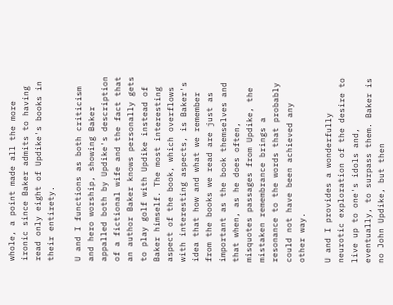whole, a point made all the more ironic since Baker admits to having read only eight of Updike's books in their entirety.

U and I functions as both criticism and hero worship, showing Baker appalled both by Updike's description of a fictional wife and the fact that an author Baker knows personally gets to play golf with Updike instead of Baker himself. The most interesting aspect of the book, which overflows with interesting aspects, is Baker's idea that how and what we remember from the books we read are just as important as the book themselves and that when, as he does often, misquotes passages from Updike, the mistaken remembrance brings a resonance to the words that probably could not have been achieved any other way.

U and I provides a wonderfully neurotic exploration of the desire to live up to one's idols and, eventually, to surpass them. Baker is no John Updike, but then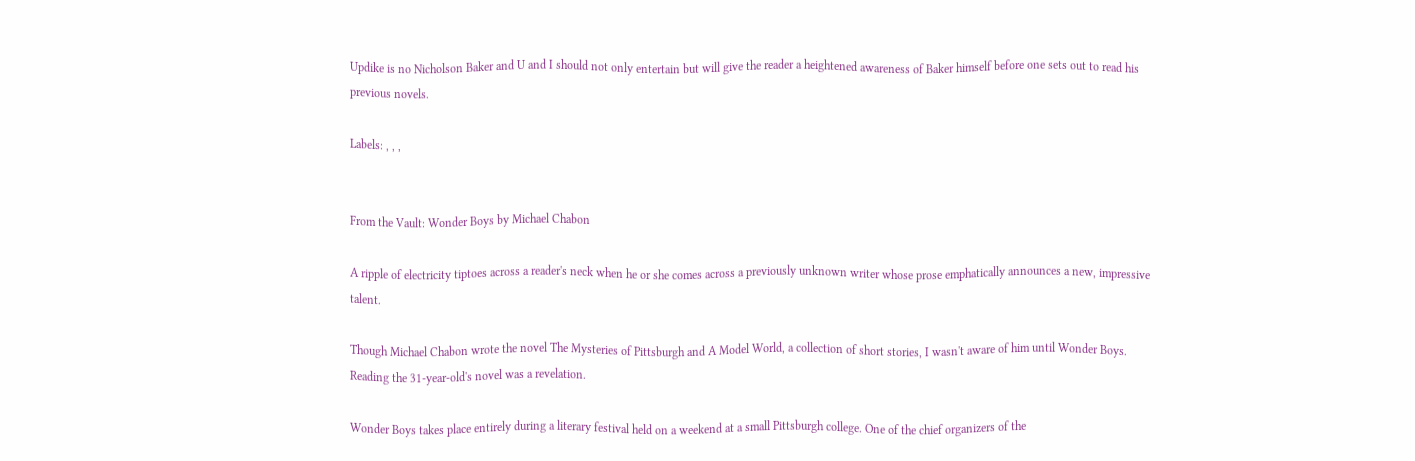Updike is no Nicholson Baker and U and I should not only entertain but will give the reader a heightened awareness of Baker himself before one sets out to read his previous novels.

Labels: , , ,


From the Vault: Wonder Boys by Michael Chabon

A ripple of electricity tiptoes across a reader's neck when he or she comes across a previously unknown writer whose prose emphatically announces a new, impressive talent.

Though Michael Chabon wrote the novel The Mysteries of Pittsburgh and A Model World, a collection of short stories, I wasn't aware of him until Wonder Boys. Reading the 31-year-old's novel was a revelation.

Wonder Boys takes place entirely during a literary festival held on a weekend at a small Pittsburgh college. One of the chief organizers of the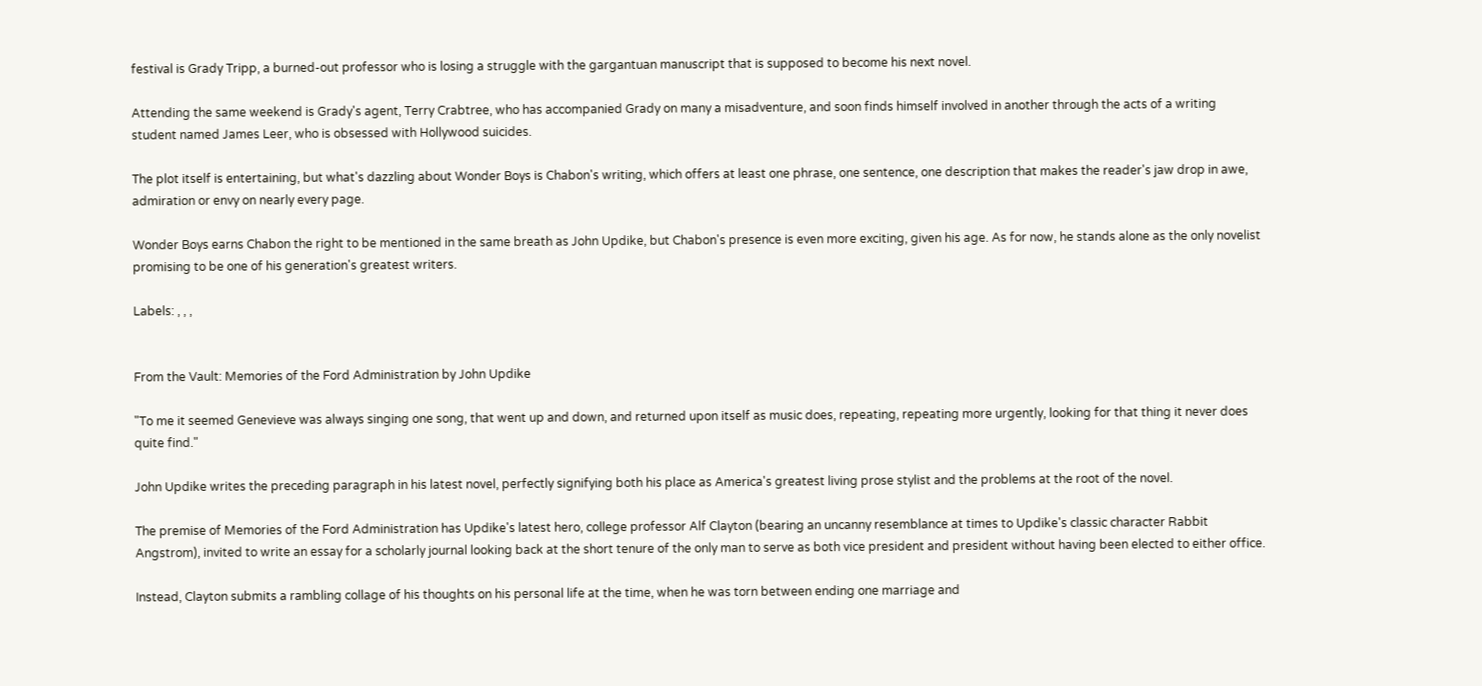festival is Grady Tripp, a burned-out professor who is losing a struggle with the gargantuan manuscript that is supposed to become his next novel.

Attending the same weekend is Grady's agent, Terry Crabtree, who has accompanied Grady on many a misadventure, and soon finds himself involved in another through the acts of a writing student named James Leer, who is obsessed with Hollywood suicides.

The plot itself is entertaining, but what's dazzling about Wonder Boys is Chabon's writing, which offers at least one phrase, one sentence, one description that makes the reader's jaw drop in awe, admiration or envy on nearly every page.

Wonder Boys earns Chabon the right to be mentioned in the same breath as John Updike, but Chabon's presence is even more exciting, given his age. As for now, he stands alone as the only novelist promising to be one of his generation's greatest writers.

Labels: , , ,


From the Vault: Memories of the Ford Administration by John Updike

"To me it seemed Genevieve was always singing one song, that went up and down, and returned upon itself as music does, repeating, repeating more urgently, looking for that thing it never does quite find."

John Updike writes the preceding paragraph in his latest novel, perfectly signifying both his place as America's greatest living prose stylist and the problems at the root of the novel.

The premise of Memories of the Ford Administration has Updike's latest hero, college professor Alf Clayton (bearing an uncanny resemblance at times to Updike's classic character Rabbit Angstrom), invited to write an essay for a scholarly journal looking back at the short tenure of the only man to serve as both vice president and president without having been elected to either office.

Instead, Clayton submits a rambling collage of his thoughts on his personal life at the time, when he was torn between ending one marriage and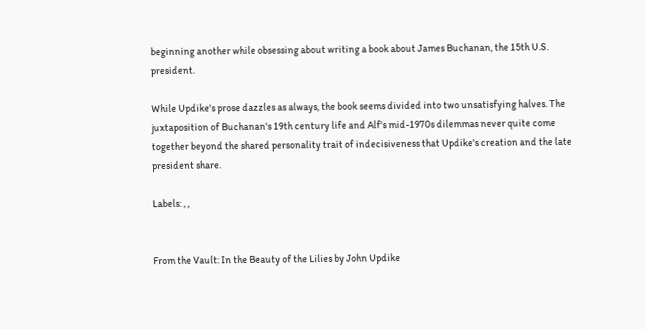beginning another while obsessing about writing a book about James Buchanan, the 15th U.S. president.

While Updike's prose dazzles as always, the book seems divided into two unsatisfying halves. The juxtaposition of Buchanan's 19th century life and Alf's mid-1970s dilemmas never quite come together beyond the shared personality trait of indecisiveness that Updike's creation and the late president share.

Labels: , ,


From the Vault: In the Beauty of the Lilies by John Updike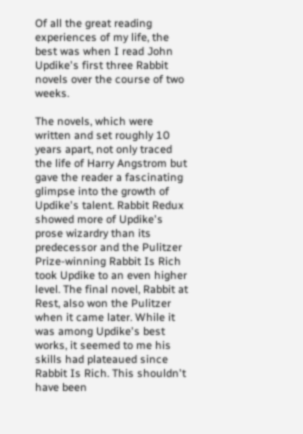Of all the great reading experiences of my life, the best was when I read John Updike's first three Rabbit novels over the course of two weeks.

The novels, which were written and set roughly 10 years apart, not only traced the life of Harry Angstrom but gave the reader a fascinating glimpse into the growth of Updike's talent. Rabbit Redux showed more of Updike's prose wizardry than its predecessor and the Pulitzer Prize-winning Rabbit Is Rich took Updike to an even higher level. The final novel, Rabbit at Rest, also won the Pulitzer when it came later. While it was among Updike's best works, it seemed to me his skills had plateaued since Rabbit Is Rich. This shouldn't have been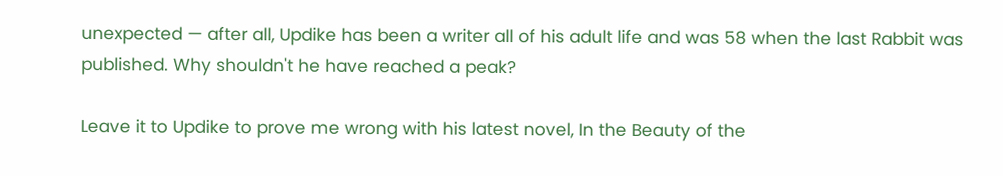unexpected — after all, Updike has been a writer all of his adult life and was 58 when the last Rabbit was published. Why shouldn't he have reached a peak?

Leave it to Updike to prove me wrong with his latest novel, In the Beauty of the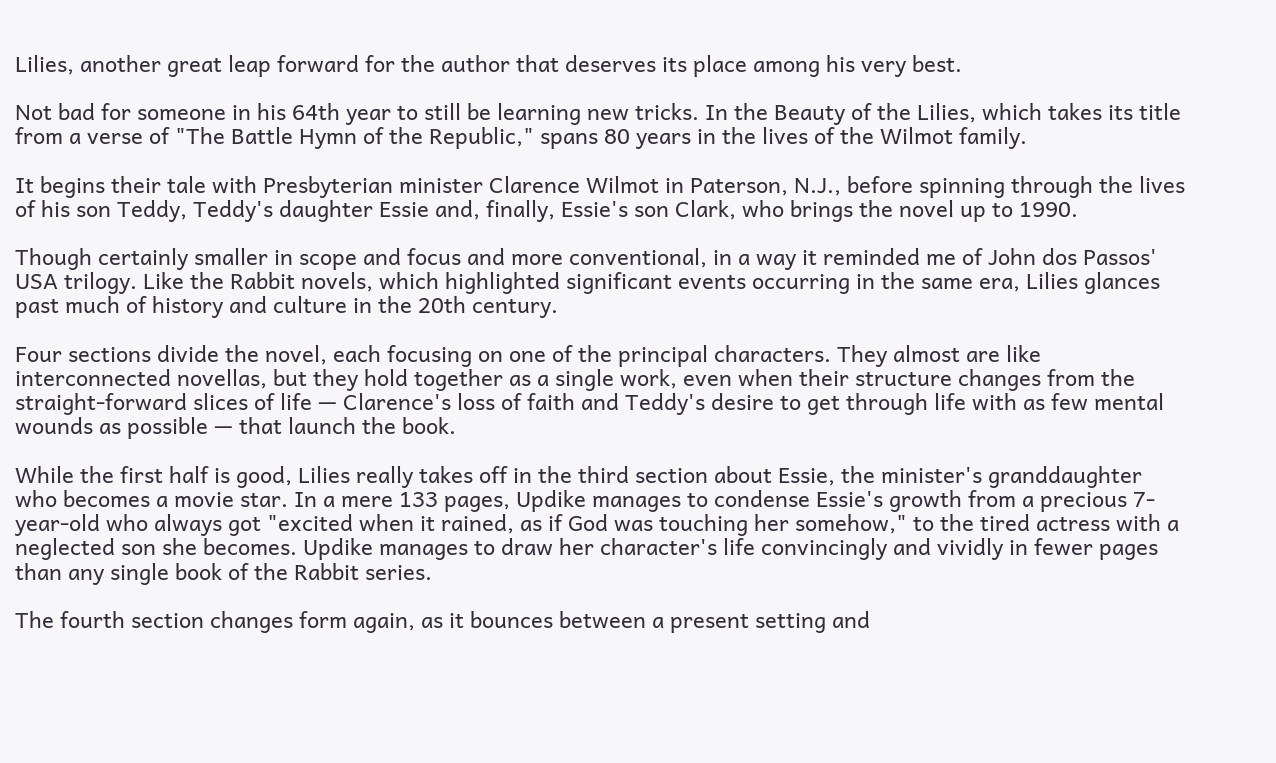Lilies, another great leap forward for the author that deserves its place among his very best.

Not bad for someone in his 64th year to still be learning new tricks. In the Beauty of the Lilies, which takes its title from a verse of "The Battle Hymn of the Republic," spans 80 years in the lives of the Wilmot family.

It begins their tale with Presbyterian minister Clarence Wilmot in Paterson, N.J., before spinning through the lives of his son Teddy, Teddy's daughter Essie and, finally, Essie's son Clark, who brings the novel up to 1990.

Though certainly smaller in scope and focus and more conventional, in a way it reminded me of John dos Passos' USA trilogy. Like the Rabbit novels, which highlighted significant events occurring in the same era, Lilies glances past much of history and culture in the 20th century.

Four sections divide the novel, each focusing on one of the principal characters. They almost are like interconnected novellas, but they hold together as a single work, even when their structure changes from the straight-forward slices of life — Clarence's loss of faith and Teddy's desire to get through life with as few mental wounds as possible — that launch the book.

While the first half is good, Lilies really takes off in the third section about Essie, the minister's granddaughter who becomes a movie star. In a mere 133 pages, Updike manages to condense Essie's growth from a precious 7-year-old who always got "excited when it rained, as if God was touching her somehow," to the tired actress with a neglected son she becomes. Updike manages to draw her character's life convincingly and vividly in fewer pages than any single book of the Rabbit series.

The fourth section changes form again, as it bounces between a present setting and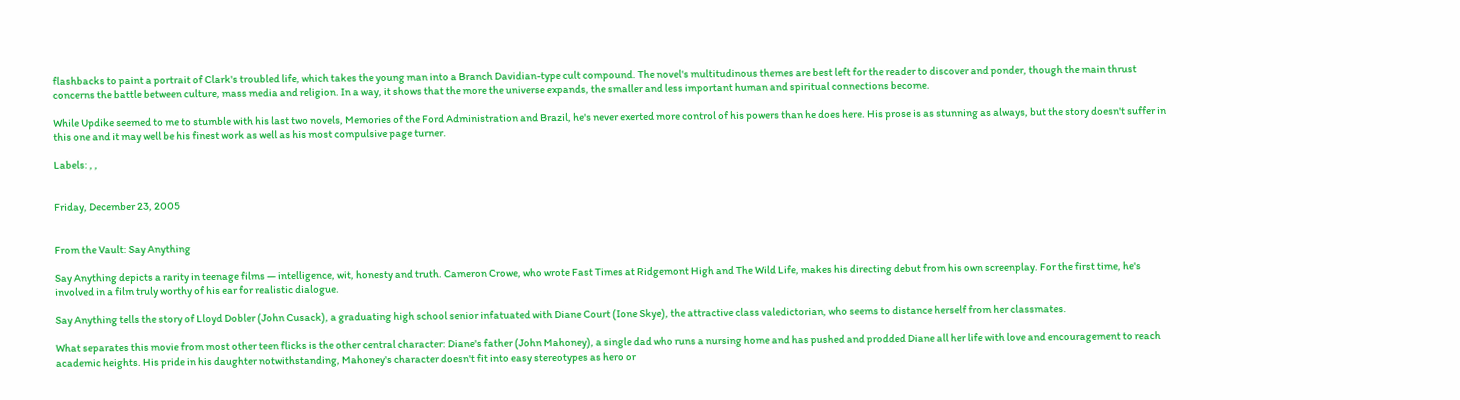flashbacks to paint a portrait of Clark's troubled life, which takes the young man into a Branch Davidian-type cult compound. The novel's multitudinous themes are best left for the reader to discover and ponder, though the main thrust concerns the battle between culture, mass media and religion. In a way, it shows that the more the universe expands, the smaller and less important human and spiritual connections become.

While Updike seemed to me to stumble with his last two novels, Memories of the Ford Administration and Brazil, he's never exerted more control of his powers than he does here. His prose is as stunning as always, but the story doesn't suffer in this one and it may well be his finest work as well as his most compulsive page turner.

Labels: , ,


Friday, December 23, 2005


From the Vault: Say Anything

Say Anything depicts a rarity in teenage films — intelligence, wit, honesty and truth. Cameron Crowe, who wrote Fast Times at Ridgemont High and The Wild Life, makes his directing debut from his own screenplay. For the first time, he's involved in a film truly worthy of his ear for realistic dialogue.

Say Anything tells the story of Lloyd Dobler (John Cusack), a graduating high school senior infatuated with Diane Court (Ione Skye), the attractive class valedictorian, who seems to distance herself from her classmates.

What separates this movie from most other teen flicks is the other central character: Diane's father (John Mahoney), a single dad who runs a nursing home and has pushed and prodded Diane all her life with love and encouragement to reach academic heights. His pride in his daughter notwithstanding, Mahoney's character doesn't fit into easy stereotypes as hero or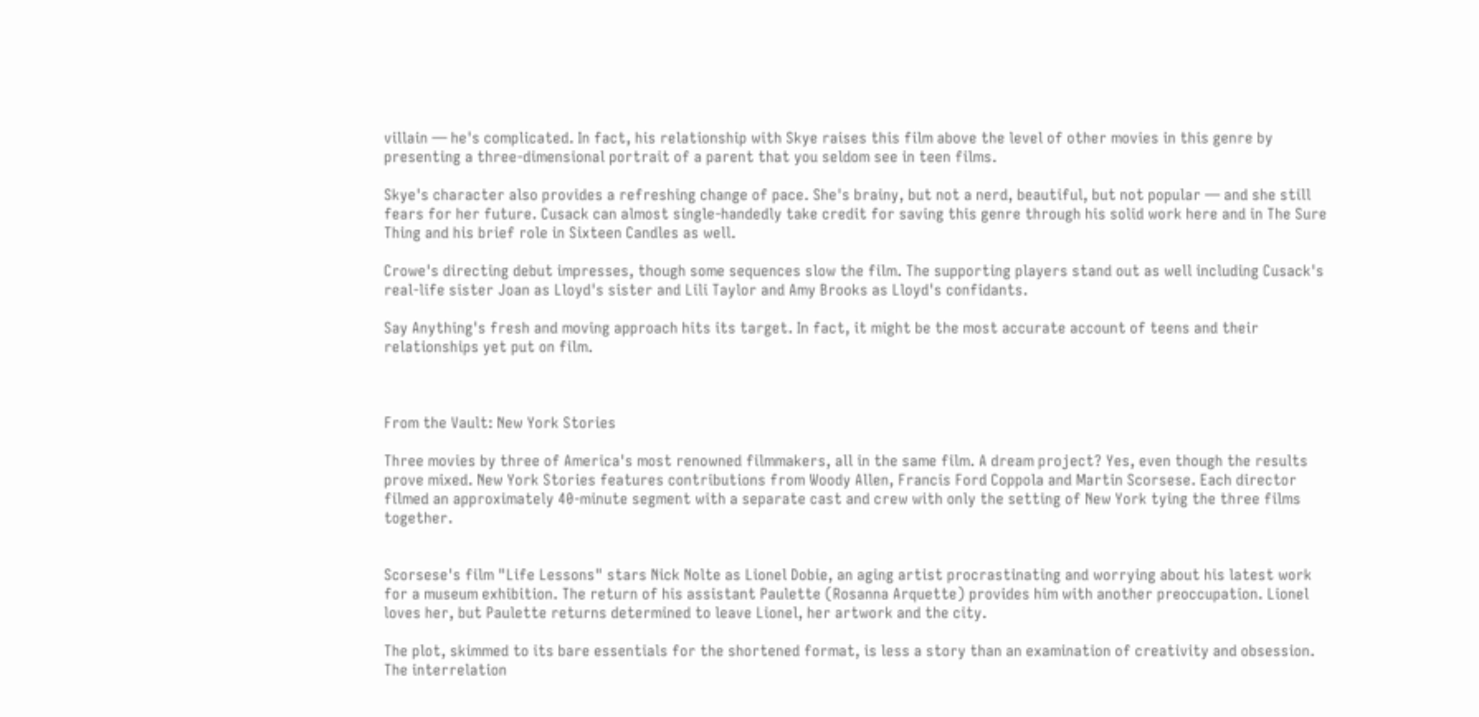villain — he's complicated. In fact, his relationship with Skye raises this film above the level of other movies in this genre by presenting a three-dimensional portrait of a parent that you seldom see in teen films.

Skye's character also provides a refreshing change of pace. She's brainy, but not a nerd, beautiful, but not popular — and she still fears for her future. Cusack can almost single-handedly take credit for saving this genre through his solid work here and in The Sure Thing and his brief role in Sixteen Candles as well.

Crowe's directing debut impresses, though some sequences slow the film. The supporting players stand out as well including Cusack's real-life sister Joan as Lloyd's sister and Lili Taylor and Amy Brooks as Lloyd's confidants.

Say Anything's fresh and moving approach hits its target. In fact, it might be the most accurate account of teens and their relationships yet put on film.



From the Vault: New York Stories

Three movies by three of America's most renowned filmmakers, all in the same film. A dream project? Yes, even though the results prove mixed. New York Stories features contributions from Woody Allen, Francis Ford Coppola and Martin Scorsese. Each director filmed an approximately 40-minute segment with a separate cast and crew with only the setting of New York tying the three films together.


Scorsese's film "Life Lessons" stars Nick Nolte as Lionel Dobie, an aging artist procrastinating and worrying about his latest work for a museum exhibition. The return of his assistant Paulette (Rosanna Arquette) provides him with another preoccupation. Lionel loves her, but Paulette returns determined to leave Lionel, her artwork and the city.

The plot, skimmed to its bare essentials for the shortened format, is less a story than an examination of creativity and obsession. The interrelation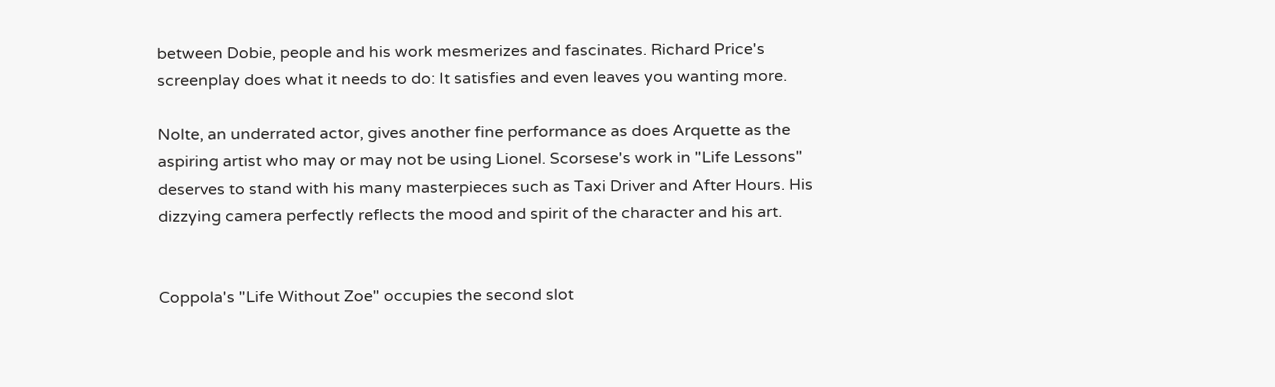between Dobie, people and his work mesmerizes and fascinates. Richard Price's screenplay does what it needs to do: It satisfies and even leaves you wanting more.

Nolte, an underrated actor, gives another fine performance as does Arquette as the aspiring artist who may or may not be using Lionel. Scorsese's work in "Life Lessons" deserves to stand with his many masterpieces such as Taxi Driver and After Hours. His dizzying camera perfectly reflects the mood and spirit of the character and his art.


Coppola's "Life Without Zoe" occupies the second slot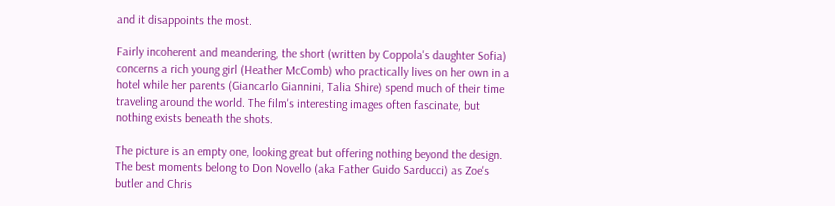and it disappoints the most.

Fairly incoherent and meandering, the short (written by Coppola's daughter Sofia) concerns a rich young girl (Heather McComb) who practically lives on her own in a hotel while her parents (Giancarlo Giannini, Talia Shire) spend much of their time traveling around the world. The film's interesting images often fascinate, but nothing exists beneath the shots.

The picture is an empty one, looking great but offering nothing beyond the design. The best moments belong to Don Novello (aka Father Guido Sarducci) as Zoe's butler and Chris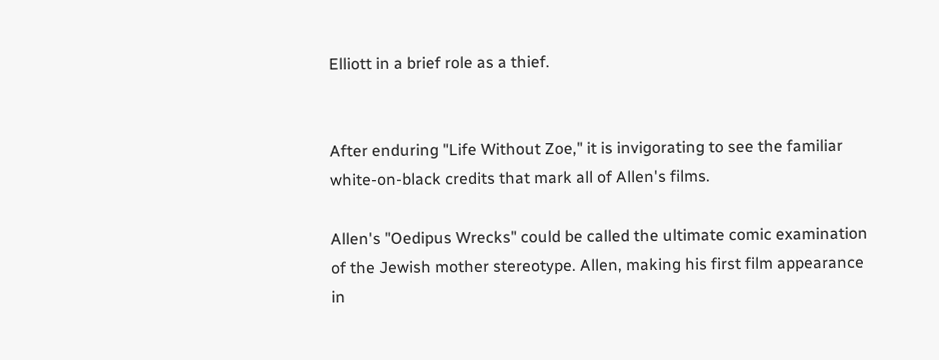Elliott in a brief role as a thief.


After enduring "Life Without Zoe," it is invigorating to see the familiar white-on-black credits that mark all of Allen's films.

Allen's "Oedipus Wrecks" could be called the ultimate comic examination of the Jewish mother stereotype. Allen, making his first film appearance in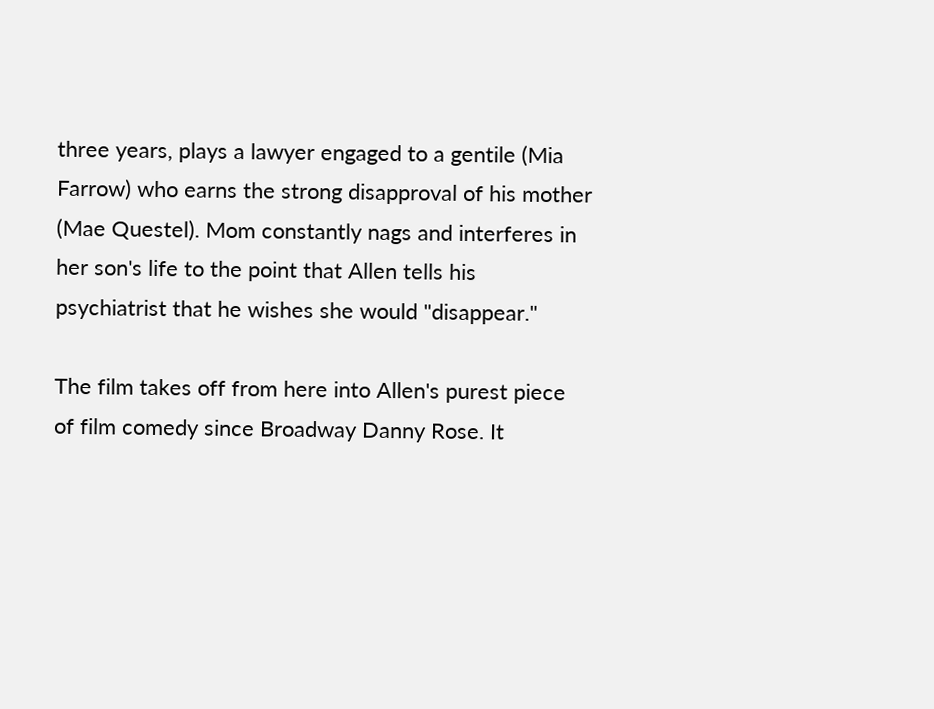three years, plays a lawyer engaged to a gentile (Mia Farrow) who earns the strong disapproval of his mother (Mae Questel). Mom constantly nags and interferes in her son's life to the point that Allen tells his psychiatrist that he wishes she would "disappear."

The film takes off from here into Allen's purest piece of film comedy since Broadway Danny Rose. It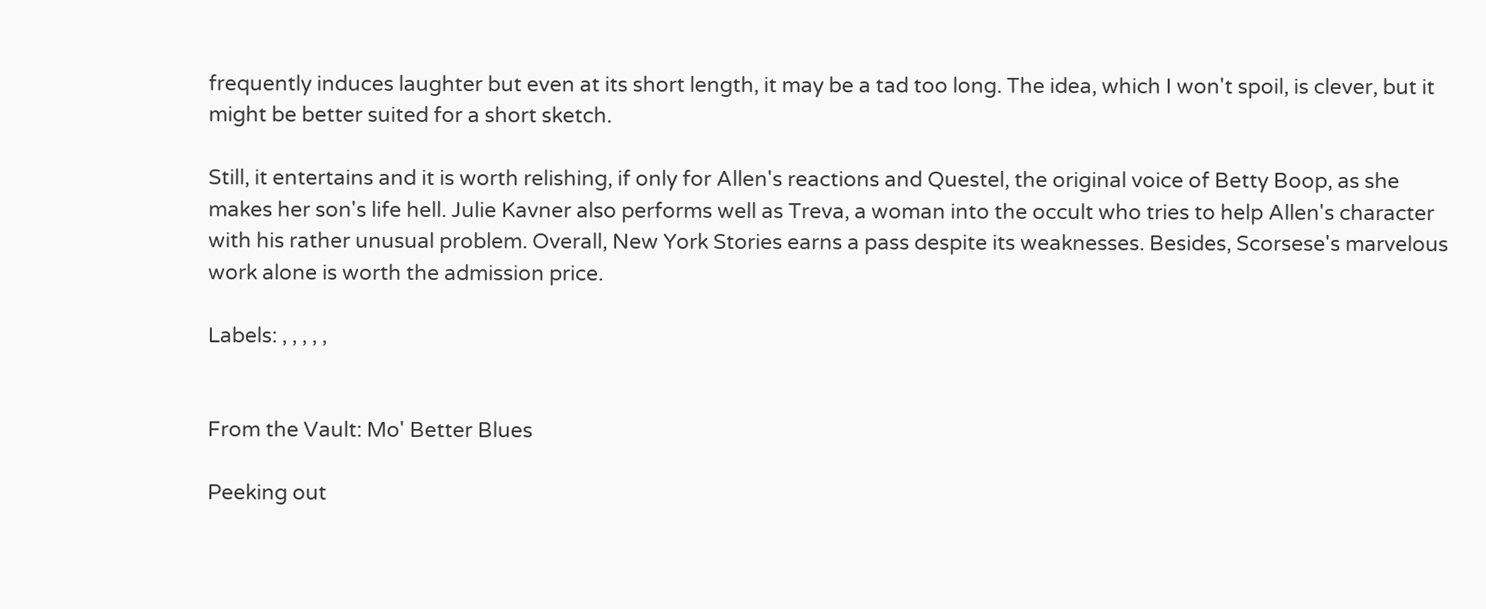frequently induces laughter but even at its short length, it may be a tad too long. The idea, which I won't spoil, is clever, but it might be better suited for a short sketch.

Still, it entertains and it is worth relishing, if only for Allen's reactions and Questel, the original voice of Betty Boop, as she makes her son's life hell. Julie Kavner also performs well as Treva, a woman into the occult who tries to help Allen's character with his rather unusual problem. Overall, New York Stories earns a pass despite its weaknesses. Besides, Scorsese's marvelous work alone is worth the admission price.

Labels: , , , , ,


From the Vault: Mo' Better Blues

Peeking out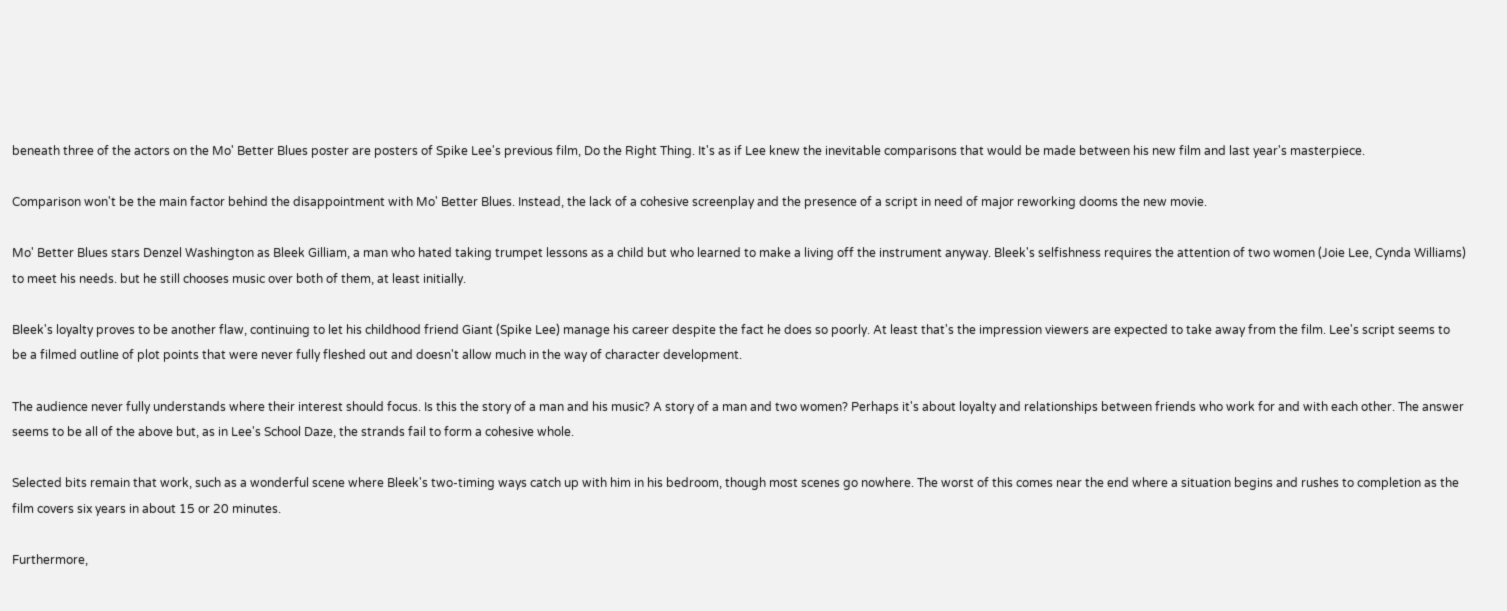beneath three of the actors on the Mo' Better Blues poster are posters of Spike Lee's previous film, Do the Right Thing. It's as if Lee knew the inevitable comparisons that would be made between his new film and last year's masterpiece.

Comparison won't be the main factor behind the disappointment with Mo' Better Blues. Instead, the lack of a cohesive screenplay and the presence of a script in need of major reworking dooms the new movie.

Mo' Better Blues stars Denzel Washington as Bleek Gilliam, a man who hated taking trumpet lessons as a child but who learned to make a living off the instrument anyway. Bleek's selfishness requires the attention of two women (Joie Lee, Cynda Williams) to meet his needs. but he still chooses music over both of them, at least initially.

Bleek's loyalty proves to be another flaw, continuing to let his childhood friend Giant (Spike Lee) manage his career despite the fact he does so poorly. At least that's the impression viewers are expected to take away from the film. Lee's script seems to be a filmed outline of plot points that were never fully fleshed out and doesn't allow much in the way of character development.

The audience never fully understands where their interest should focus. Is this the story of a man and his music? A story of a man and two women? Perhaps it's about loyalty and relationships between friends who work for and with each other. The answer seems to be all of the above but, as in Lee's School Daze, the strands fail to form a cohesive whole.

Selected bits remain that work, such as a wonderful scene where Bleek's two-timing ways catch up with him in his bedroom, though most scenes go nowhere. The worst of this comes near the end where a situation begins and rushes to completion as the film covers six years in about 15 or 20 minutes.

Furthermore,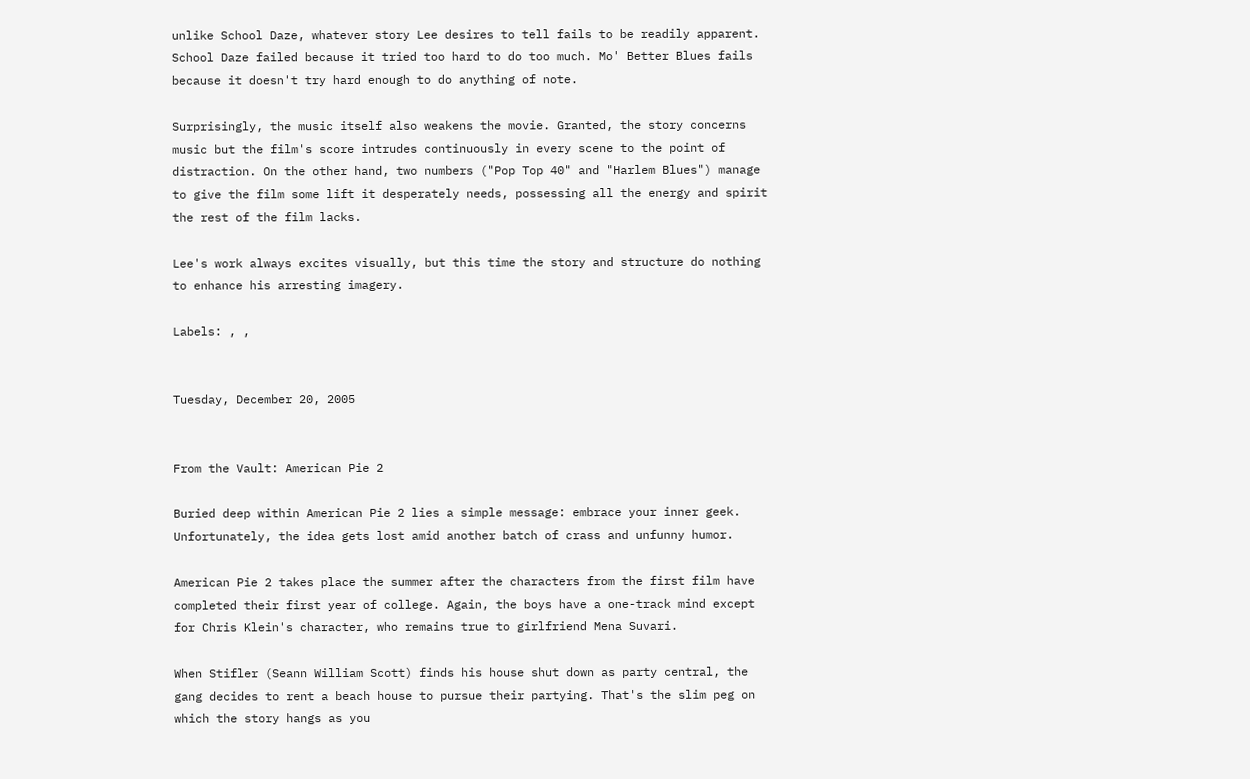unlike School Daze, whatever story Lee desires to tell fails to be readily apparent. School Daze failed because it tried too hard to do too much. Mo' Better Blues fails because it doesn't try hard enough to do anything of note.

Surprisingly, the music itself also weakens the movie. Granted, the story concerns music but the film's score intrudes continuously in every scene to the point of distraction. On the other hand, two numbers ("Pop Top 40" and "Harlem Blues") manage to give the film some lift it desperately needs, possessing all the energy and spirit the rest of the film lacks.

Lee's work always excites visually, but this time the story and structure do nothing to enhance his arresting imagery.

Labels: , ,


Tuesday, December 20, 2005


From the Vault: American Pie 2

Buried deep within American Pie 2 lies a simple message: embrace your inner geek. Unfortunately, the idea gets lost amid another batch of crass and unfunny humor.

American Pie 2 takes place the summer after the characters from the first film have completed their first year of college. Again, the boys have a one-track mind except for Chris Klein's character, who remains true to girlfriend Mena Suvari.

When Stifler (Seann William Scott) finds his house shut down as party central, the gang decides to rent a beach house to pursue their partying. That's the slim peg on which the story hangs as you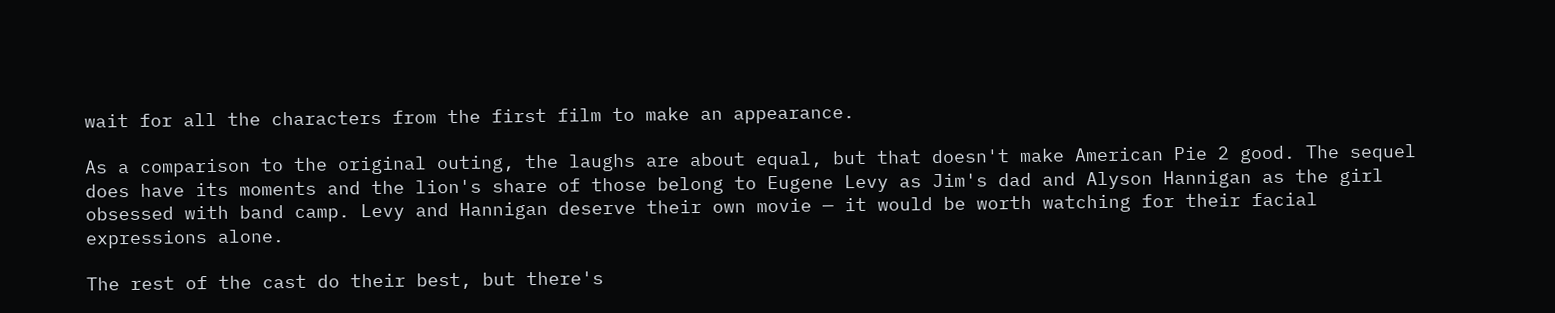wait for all the characters from the first film to make an appearance.

As a comparison to the original outing, the laughs are about equal, but that doesn't make American Pie 2 good. The sequel does have its moments and the lion's share of those belong to Eugene Levy as Jim's dad and Alyson Hannigan as the girl obsessed with band camp. Levy and Hannigan deserve their own movie — it would be worth watching for their facial expressions alone.

The rest of the cast do their best, but there's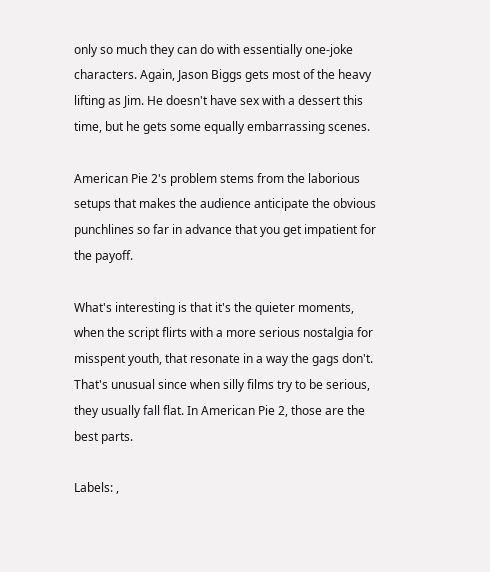only so much they can do with essentially one-joke characters. Again, Jason Biggs gets most of the heavy lifting as Jim. He doesn't have sex with a dessert this time, but he gets some equally embarrassing scenes.

American Pie 2's problem stems from the laborious setups that makes the audience anticipate the obvious punchlines so far in advance that you get impatient for the payoff.

What's interesting is that it's the quieter moments, when the script flirts with a more serious nostalgia for misspent youth, that resonate in a way the gags don't. That's unusual since when silly films try to be serious, they usually fall flat. In American Pie 2, those are the best parts.

Labels: ,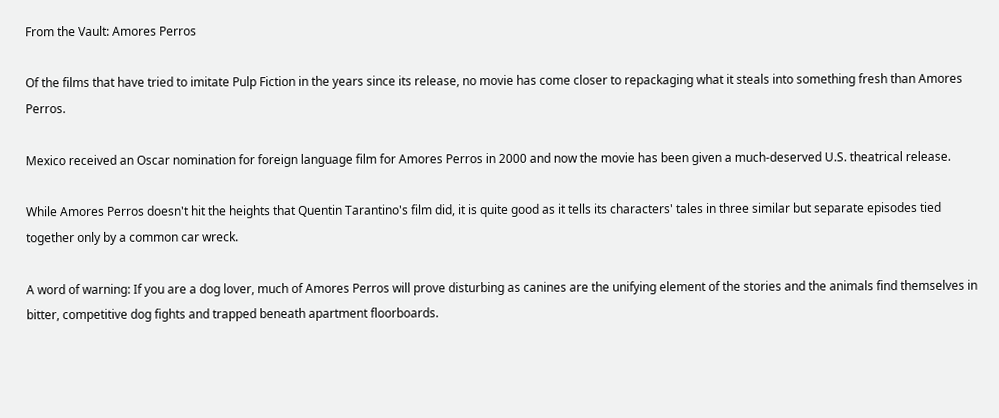From the Vault: Amores Perros

Of the films that have tried to imitate Pulp Fiction in the years since its release, no movie has come closer to repackaging what it steals into something fresh than Amores Perros.

Mexico received an Oscar nomination for foreign language film for Amores Perros in 2000 and now the movie has been given a much-deserved U.S. theatrical release.

While Amores Perros doesn't hit the heights that Quentin Tarantino's film did, it is quite good as it tells its characters' tales in three similar but separate episodes tied together only by a common car wreck.

A word of warning: If you are a dog lover, much of Amores Perros will prove disturbing as canines are the unifying element of the stories and the animals find themselves in bitter, competitive dog fights and trapped beneath apartment floorboards.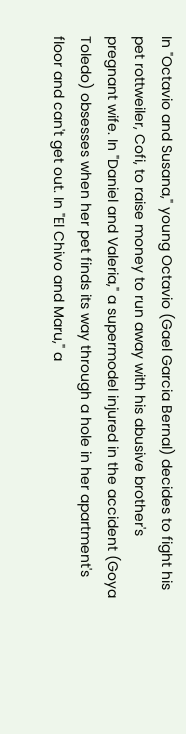In "Octavio and Susana," young Octavio (Gael Garcia Bernal) decides to fight his pet rottweiler, Cofi, to raise money to run away with his abusive brother's pregnant wife. In "Daniel and Valeria," a supermodel injured in the accident (Goya Toledo) obsesses when her pet finds its way through a hole in her apartment's floor and can't get out. In "El Chivo and Maru," a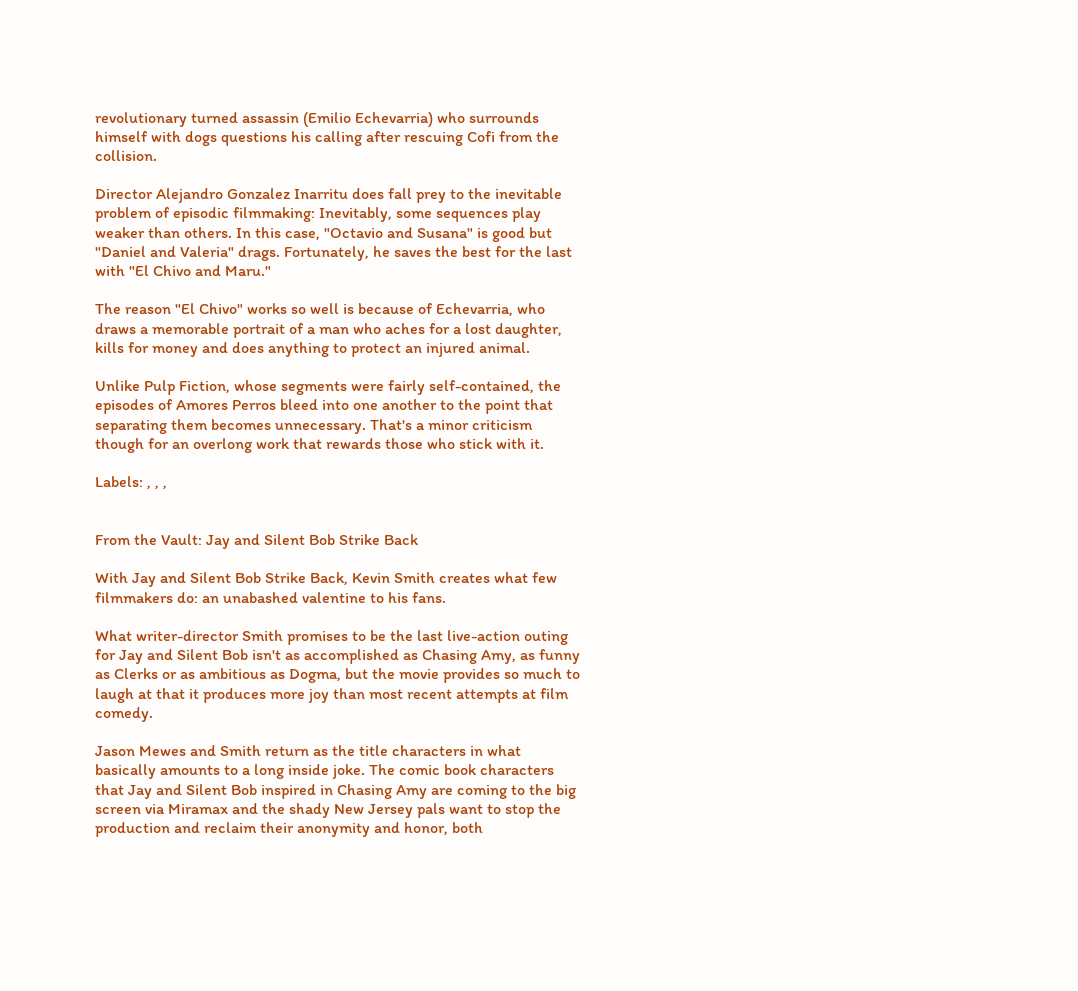revolutionary turned assassin (Emilio Echevarria) who surrounds himself with dogs questions his calling after rescuing Cofi from the collision.

Director Alejandro Gonzalez Inarritu does fall prey to the inevitable problem of episodic filmmaking: Inevitably, some sequences play weaker than others. In this case, "Octavio and Susana" is good but "Daniel and Valeria" drags. Fortunately, he saves the best for the last with "El Chivo and Maru."

The reason "El Chivo" works so well is because of Echevarria, who draws a memorable portrait of a man who aches for a lost daughter, kills for money and does anything to protect an injured animal.

Unlike Pulp Fiction, whose segments were fairly self-contained, the episodes of Amores Perros bleed into one another to the point that separating them becomes unnecessary. That's a minor criticism though for an overlong work that rewards those who stick with it.

Labels: , , ,


From the Vault: Jay and Silent Bob Strike Back

With Jay and Silent Bob Strike Back, Kevin Smith creates what few filmmakers do: an unabashed valentine to his fans.

What writer-director Smith promises to be the last live-action outing for Jay and Silent Bob isn't as accomplished as Chasing Amy, as funny as Clerks or as ambitious as Dogma, but the movie provides so much to laugh at that it produces more joy than most recent attempts at film comedy.

Jason Mewes and Smith return as the title characters in what basically amounts to a long inside joke. The comic book characters that Jay and Silent Bob inspired in Chasing Amy are coming to the big screen via Miramax and the shady New Jersey pals want to stop the production and reclaim their anonymity and honor, both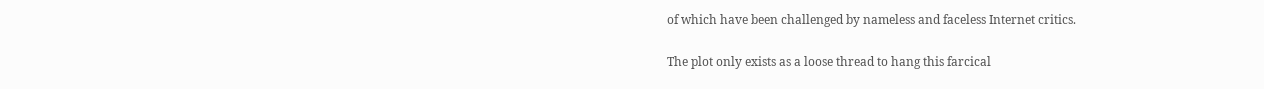of which have been challenged by nameless and faceless Internet critics.

The plot only exists as a loose thread to hang this farcical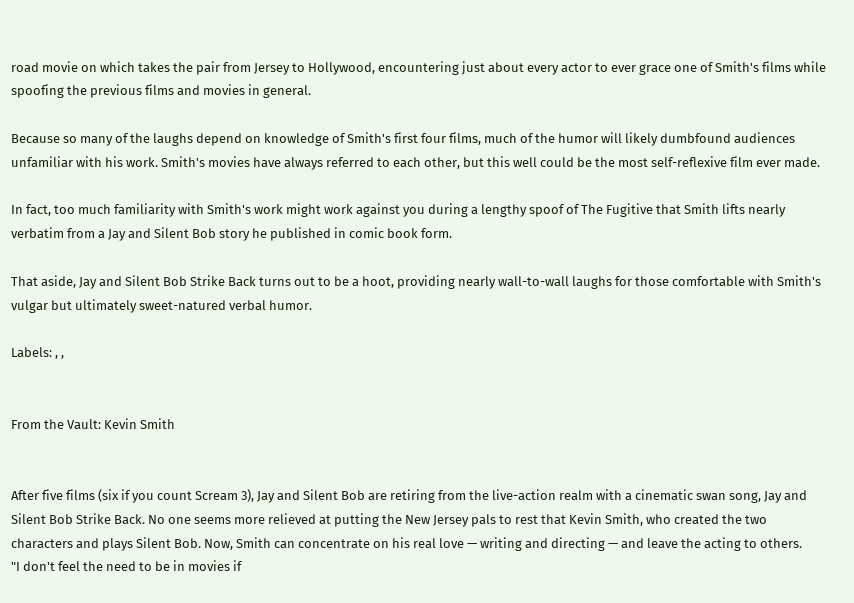road movie on which takes the pair from Jersey to Hollywood, encountering just about every actor to ever grace one of Smith's films while spoofing the previous films and movies in general.

Because so many of the laughs depend on knowledge of Smith's first four films, much of the humor will likely dumbfound audiences unfamiliar with his work. Smith's movies have always referred to each other, but this well could be the most self-reflexive film ever made.

In fact, too much familiarity with Smith's work might work against you during a lengthy spoof of The Fugitive that Smith lifts nearly verbatim from a Jay and Silent Bob story he published in comic book form.

That aside, Jay and Silent Bob Strike Back turns out to be a hoot, providing nearly wall-to-wall laughs for those comfortable with Smith's vulgar but ultimately sweet-natured verbal humor.

Labels: , ,


From the Vault: Kevin Smith


After five films (six if you count Scream 3), Jay and Silent Bob are retiring from the live-action realm with a cinematic swan song, Jay and Silent Bob Strike Back. No one seems more relieved at putting the New Jersey pals to rest that Kevin Smith, who created the two characters and plays Silent Bob. Now, Smith can concentrate on his real love — writing and directing — and leave the acting to others.
"I don't feel the need to be in movies if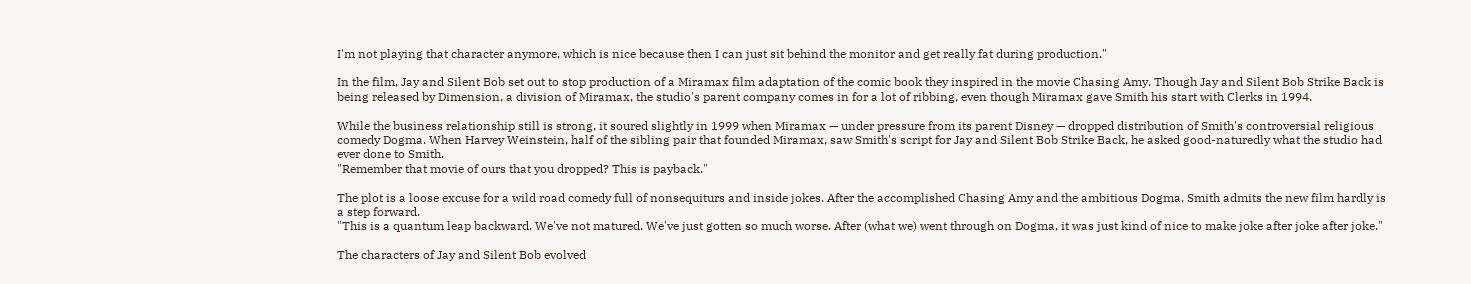I'm not playing that character anymore, which is nice because then I can just sit behind the monitor and get really fat during production."

In the film, Jay and Silent Bob set out to stop production of a Miramax film adaptation of the comic book they inspired in the movie Chasing Amy. Though Jay and Silent Bob Strike Back is being released by Dimension, a division of Miramax, the studio's parent company comes in for a lot of ribbing, even though Miramax gave Smith his start with Clerks in 1994.

While the business relationship still is strong, it soured slightly in 1999 when Miramax — under pressure from its parent Disney — dropped distribution of Smith's controversial religious comedy Dogma. When Harvey Weinstein, half of the sibling pair that founded Miramax, saw Smith's script for Jay and Silent Bob Strike Back, he asked good-naturedly what the studio had ever done to Smith.
"Remember that movie of ours that you dropped? This is payback."

The plot is a loose excuse for a wild road comedy full of nonsequiturs and inside jokes. After the accomplished Chasing Amy and the ambitious Dogma, Smith admits the new film hardly is a step forward.
"This is a quantum leap backward. We've not matured. We've just gotten so much worse. After (what we) went through on Dogma, it was just kind of nice to make joke after joke after joke."

The characters of Jay and Silent Bob evolved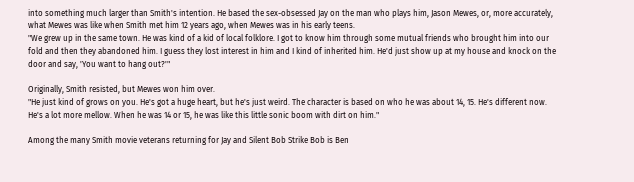into something much larger than Smith's intention. He based the sex-obsessed Jay on the man who plays him, Jason Mewes, or, more accurately, what Mewes was like when Smith met him 12 years ago, when Mewes was in his early teens.
"We grew up in the same town. He was kind of a kid of local folklore. I got to know him through some mutual friends who brought him into our fold and then they abandoned him. I guess they lost interest in him and I kind of inherited him. He'd just show up at my house and knock on the door and say, 'You want to hang out?'"

Originally, Smith resisted, but Mewes won him over.
"He just kind of grows on you. He's got a huge heart, but he's just weird. The character is based on who he was about 14, 15. He's different now. He's a lot more mellow. When he was 14 or 15, he was like this little sonic boom with dirt on him."

Among the many Smith movie veterans returning for Jay and Silent Bob Strike Bob is Ben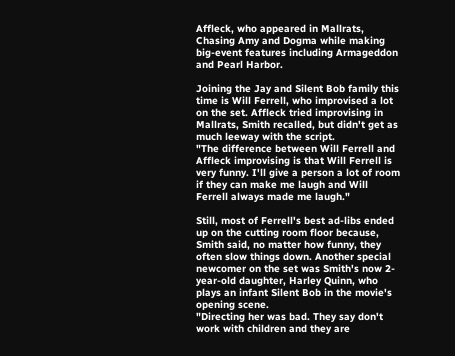Affleck, who appeared in Mallrats, Chasing Amy and Dogma while making big-event features including Armageddon and Pearl Harbor.

Joining the Jay and Silent Bob family this time is Will Ferrell, who improvised a lot on the set. Affleck tried improvising in Mallrats, Smith recalled, but didn't get as much leeway with the script.
"The difference between Will Ferrell and Affleck improvising is that Will Ferrell is very funny. I'll give a person a lot of room if they can make me laugh and Will Ferrell always made me laugh."

Still, most of Ferrell's best ad-libs ended up on the cutting room floor because, Smith said, no matter how funny, they often slow things down. Another special newcomer on the set was Smith's now 2-year-old daughter, Harley Quinn, who plays an infant Silent Bob in the movie's opening scene.
"Directing her was bad. They say don't work with children and they are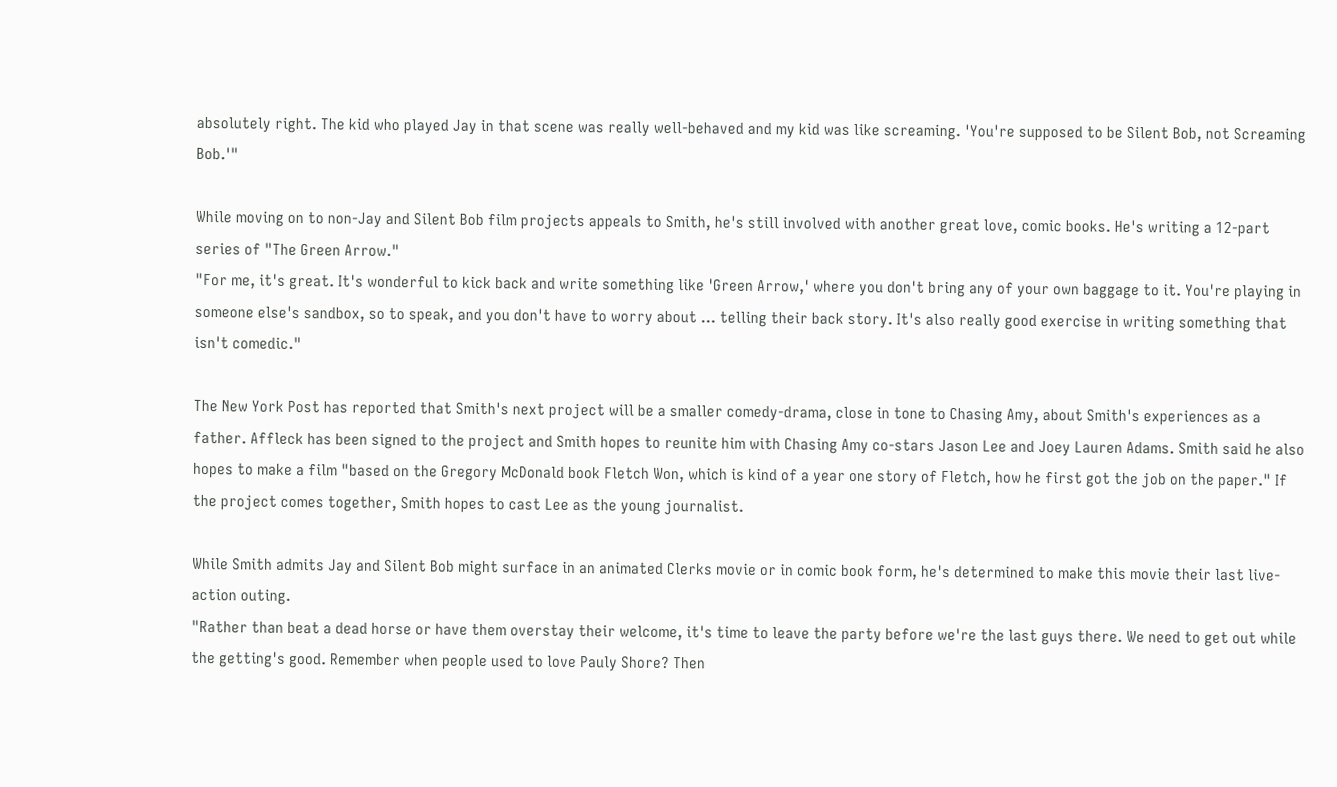absolutely right. The kid who played Jay in that scene was really well-behaved and my kid was like screaming. 'You're supposed to be Silent Bob, not Screaming Bob.'"

While moving on to non-Jay and Silent Bob film projects appeals to Smith, he's still involved with another great love, comic books. He's writing a 12-part series of "The Green Arrow."
"For me, it's great. It's wonderful to kick back and write something like 'Green Arrow,' where you don't bring any of your own baggage to it. You're playing in someone else's sandbox, so to speak, and you don't have to worry about ... telling their back story. It's also really good exercise in writing something that isn't comedic."

The New York Post has reported that Smith's next project will be a smaller comedy-drama, close in tone to Chasing Amy, about Smith's experiences as a father. Affleck has been signed to the project and Smith hopes to reunite him with Chasing Amy co-stars Jason Lee and Joey Lauren Adams. Smith said he also hopes to make a film "based on the Gregory McDonald book Fletch Won, which is kind of a year one story of Fletch, how he first got the job on the paper." If the project comes together, Smith hopes to cast Lee as the young journalist.

While Smith admits Jay and Silent Bob might surface in an animated Clerks movie or in comic book form, he's determined to make this movie their last live-action outing.
"Rather than beat a dead horse or have them overstay their welcome, it's time to leave the party before we're the last guys there. We need to get out while the getting's good. Remember when people used to love Pauly Shore? Then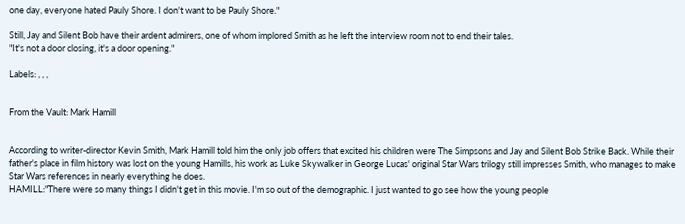one day, everyone hated Pauly Shore. I don't want to be Pauly Shore."

Still, Jay and Silent Bob have their ardent admirers, one of whom implored Smith as he left the interview room not to end their tales.
"It's not a door closing, it's a door opening."

Labels: , , ,


From the Vault: Mark Hamill


According to writer-director Kevin Smith, Mark Hamill told him the only job offers that excited his children were The Simpsons and Jay and Silent Bob Strike Back. While their father's place in film history was lost on the young Hamills, his work as Luke Skywalker in George Lucas' original Star Wars trilogy still impresses Smith, who manages to make Star Wars references in nearly everything he does.
HAMILL:"There were so many things I didn't get in this movie. I'm so out of the demographic. I just wanted to go see how the young people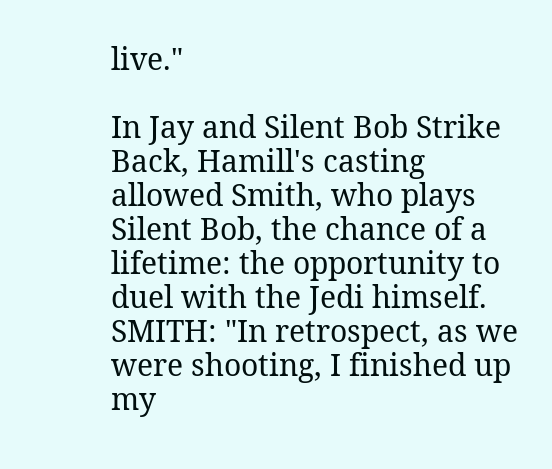live."

In Jay and Silent Bob Strike Back, Hamill's casting allowed Smith, who plays Silent Bob, the chance of a lifetime: the opportunity to duel with the Jedi himself.
SMITH: "In retrospect, as we were shooting, I finished up my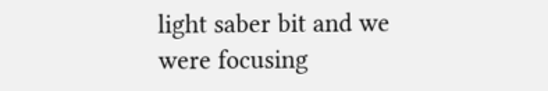light saber bit and we were focusing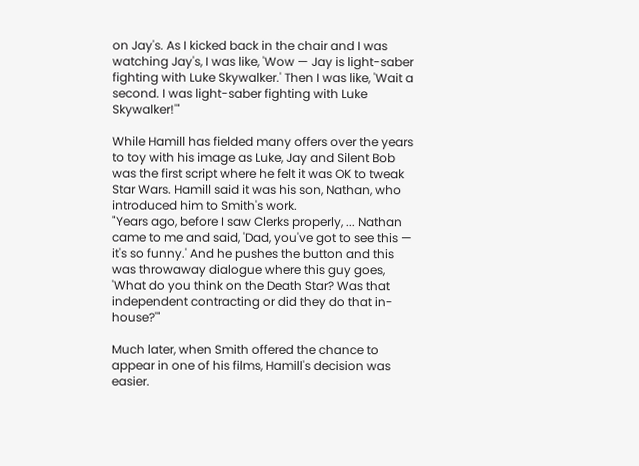on Jay's. As I kicked back in the chair and I was watching Jay's, I was like, 'Wow — Jay is light-saber fighting with Luke Skywalker.' Then I was like, 'Wait a second. I was light-saber fighting with Luke Skywalker!'"

While Hamill has fielded many offers over the years to toy with his image as Luke, Jay and Silent Bob was the first script where he felt it was OK to tweak Star Wars. Hamill said it was his son, Nathan, who introduced him to Smith's work.
"Years ago, before I saw Clerks properly, ... Nathan came to me and said, 'Dad, you've got to see this — it's so funny.' And he pushes the button and this was throwaway dialogue where this guy goes, 'What do you think on the Death Star? Was that independent contracting or did they do that in-house?'"

Much later, when Smith offered the chance to appear in one of his films, Hamill's decision was easier.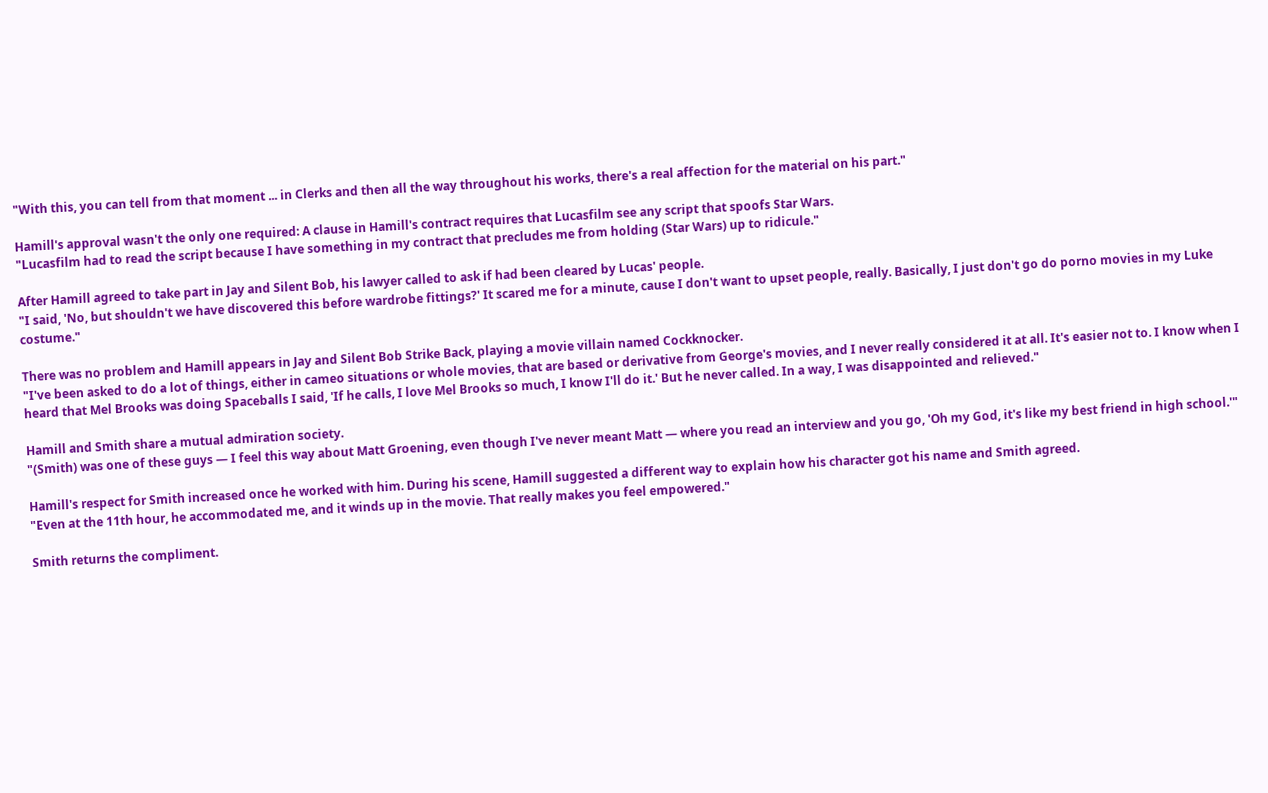"With this, you can tell from that moment ... in Clerks and then all the way throughout his works, there's a real affection for the material on his part."

Hamill's approval wasn't the only one required: A clause in Hamill's contract requires that Lucasfilm see any script that spoofs Star Wars.
"Lucasfilm had to read the script because I have something in my contract that precludes me from holding (Star Wars) up to ridicule."

After Hamill agreed to take part in Jay and Silent Bob, his lawyer called to ask if had been cleared by Lucas' people.
"I said, 'No, but shouldn't we have discovered this before wardrobe fittings?' It scared me for a minute, cause I don't want to upset people, really. Basically, I just don't go do porno movies in my Luke costume."

There was no problem and Hamill appears in Jay and Silent Bob Strike Back, playing a movie villain named Cockknocker.
"I've been asked to do a lot of things, either in cameo situations or whole movies, that are based or derivative from George's movies, and I never really considered it at all. It's easier not to. I know when I heard that Mel Brooks was doing Spaceballs I said, 'If he calls, I love Mel Brooks so much, I know I'll do it.' But he never called. In a way, I was disappointed and relieved."

Hamill and Smith share a mutual admiration society.
"(Smith) was one of these guys — I feel this way about Matt Groening, even though I've never meant Matt — where you read an interview and you go, 'Oh my God, it's like my best friend in high school.'"

Hamill's respect for Smith increased once he worked with him. During his scene, Hamill suggested a different way to explain how his character got his name and Smith agreed.
"Even at the 11th hour, he accommodated me, and it winds up in the movie. That really makes you feel empowered."

Smith returns the compliment.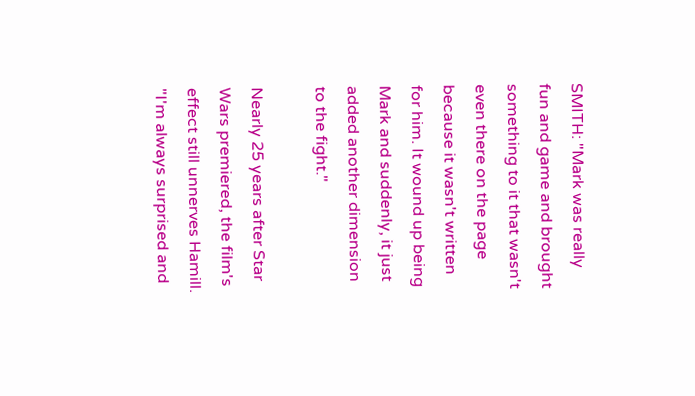SMITH: "Mark was really fun and game and brought something to it that wasn't even there on the page because it wasn't written for him. It wound up being Mark and suddenly, it just added another dimension to the fight."

Nearly 25 years after Star Wars premiered, the film's effect still unnerves Hamill.
"I'm always surprised and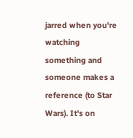jarred when you're watching something and someone makes a reference (to Star Wars). It's on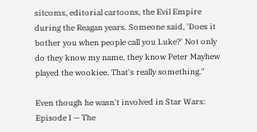sitcoms, editorial cartoons, the Evil Empire during the Reagan years. Someone said, 'Does it bother you when people call you Luke?' Not only do they know my name, they know Peter Mayhew played the wookiee. That's really something."

Even though he wasn't involved in Star Wars: Episode I — The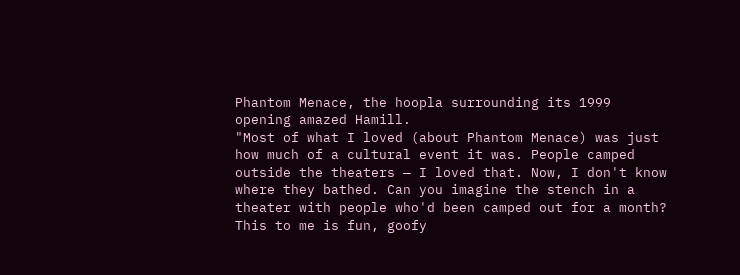Phantom Menace, the hoopla surrounding its 1999 opening amazed Hamill.
"Most of what I loved (about Phantom Menace) was just how much of a cultural event it was. People camped outside the theaters — I loved that. Now, I don't know where they bathed. Can you imagine the stench in a theater with people who'd been camped out for a month? This to me is fun, goofy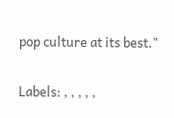pop culture at its best."

Labels: , , , , ,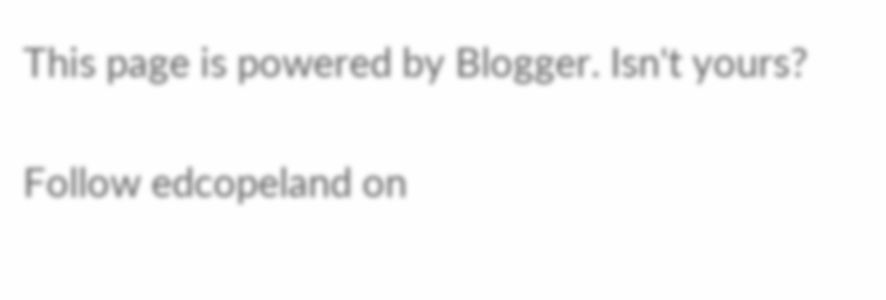This page is powered by Blogger. Isn't yours?

Follow edcopeland on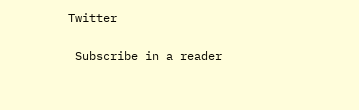Twitter

 Subscribe in a reader